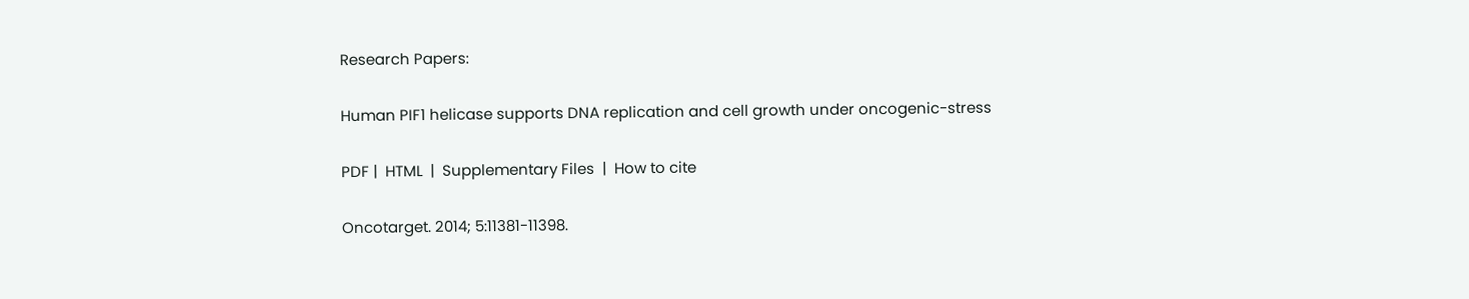Research Papers:

Human PIF1 helicase supports DNA replication and cell growth under oncogenic-stress

PDF |  HTML  |  Supplementary Files  |  How to cite

Oncotarget. 2014; 5:11381-11398.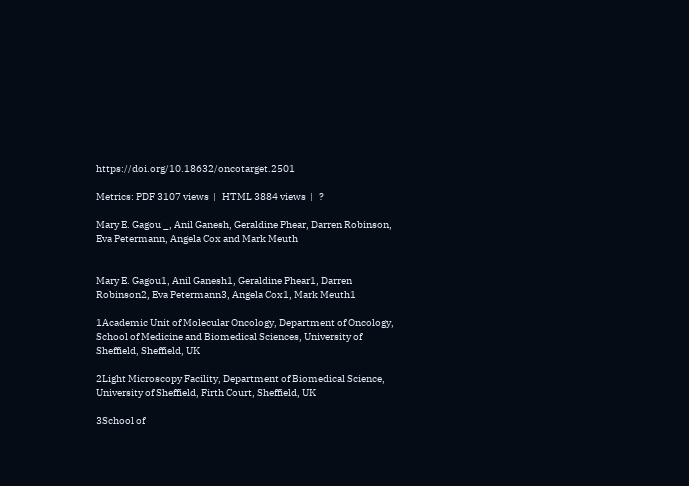https://doi.org/10.18632/oncotarget.2501

Metrics: PDF 3107 views  |   HTML 3884 views  |   ?

Mary E. Gagou _, Anil Ganesh, Geraldine Phear, Darren Robinson, Eva Petermann, Angela Cox and Mark Meuth


Mary E. Gagou1, Anil Ganesh1, Geraldine Phear1, Darren Robinson2, Eva Petermann3, Angela Cox1, Mark Meuth1

1Academic Unit of Molecular Oncology, Department of Oncology, School of Medicine and Biomedical Sciences, University of Sheffield, Sheffield, UK

2Light Microscopy Facility, Department of Biomedical Science, University of Sheffield, Firth Court, Sheffield, UK

3School of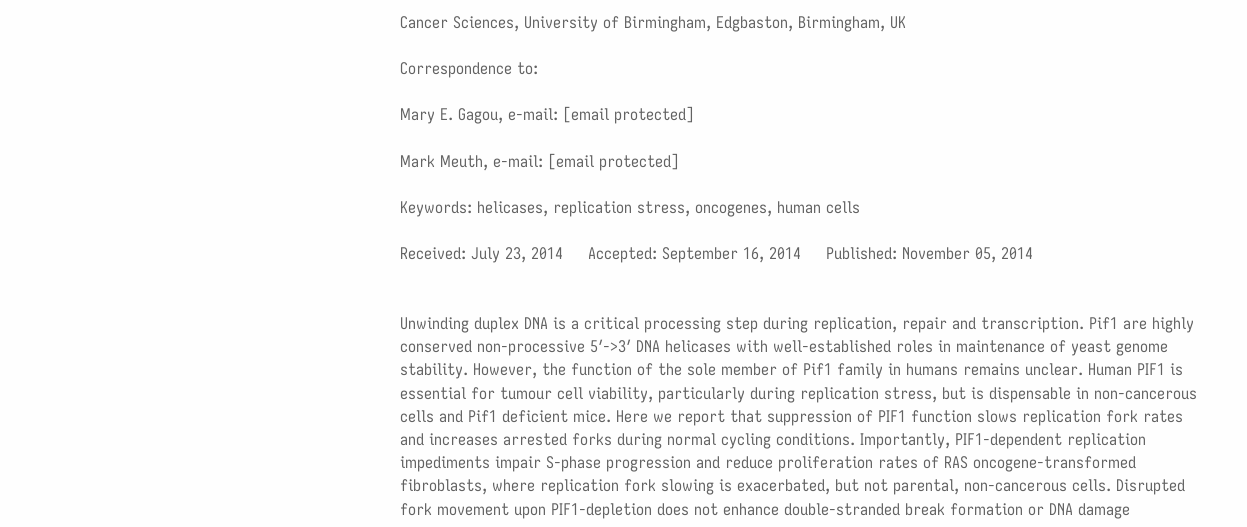Cancer Sciences, University of Birmingham, Edgbaston, Birmingham, UK

Correspondence to:

Mary E. Gagou, e-mail: [email protected]

Mark Meuth, e-mail: [email protected]

Keywords: helicases, replication stress, oncogenes, human cells

Received: July 23, 2014     Accepted: September 16, 2014     Published: November 05, 2014


Unwinding duplex DNA is a critical processing step during replication, repair and transcription. Pif1 are highly conserved non-processive 5′->3′ DNA helicases with well-established roles in maintenance of yeast genome stability. However, the function of the sole member of Pif1 family in humans remains unclear. Human PIF1 is essential for tumour cell viability, particularly during replication stress, but is dispensable in non-cancerous cells and Pif1 deficient mice. Here we report that suppression of PIF1 function slows replication fork rates and increases arrested forks during normal cycling conditions. Importantly, PIF1-dependent replication impediments impair S-phase progression and reduce proliferation rates of RAS oncogene-transformed fibroblasts, where replication fork slowing is exacerbated, but not parental, non-cancerous cells. Disrupted fork movement upon PIF1-depletion does not enhance double-stranded break formation or DNA damage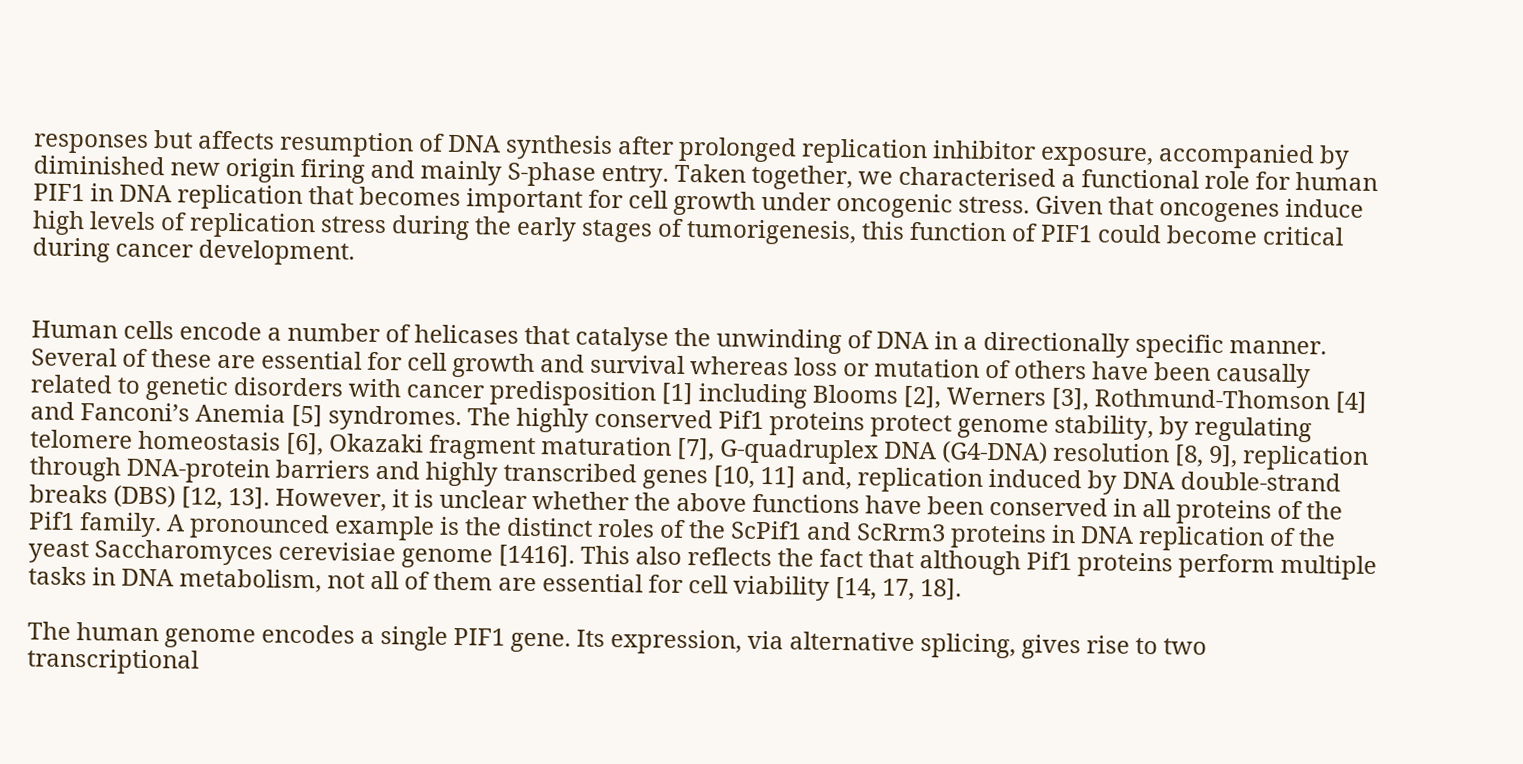responses but affects resumption of DNA synthesis after prolonged replication inhibitor exposure, accompanied by diminished new origin firing and mainly S-phase entry. Taken together, we characterised a functional role for human PIF1 in DNA replication that becomes important for cell growth under oncogenic stress. Given that oncogenes induce high levels of replication stress during the early stages of tumorigenesis, this function of PIF1 could become critical during cancer development.


Human cells encode a number of helicases that catalyse the unwinding of DNA in a directionally specific manner. Several of these are essential for cell growth and survival whereas loss or mutation of others have been causally related to genetic disorders with cancer predisposition [1] including Blooms [2], Werners [3], Rothmund-Thomson [4] and Fanconi’s Anemia [5] syndromes. The highly conserved Pif1 proteins protect genome stability, by regulating telomere homeostasis [6], Okazaki fragment maturation [7], G-quadruplex DNA (G4-DNA) resolution [8, 9], replication through DNA-protein barriers and highly transcribed genes [10, 11] and, replication induced by DNA double-strand breaks (DBS) [12, 13]. However, it is unclear whether the above functions have been conserved in all proteins of the Pif1 family. A pronounced example is the distinct roles of the ScPif1 and ScRrm3 proteins in DNA replication of the yeast Saccharomyces cerevisiae genome [1416]. This also reflects the fact that although Pif1 proteins perform multiple tasks in DNA metabolism, not all of them are essential for cell viability [14, 17, 18].

The human genome encodes a single PIF1 gene. Its expression, via alternative splicing, gives rise to two transcriptional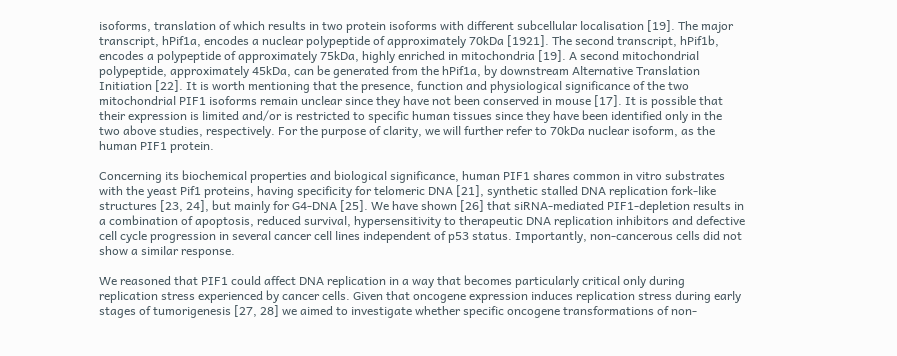isoforms, translation of which results in two protein isoforms with different subcellular localisation [19]. The major transcript, hPif1a, encodes a nuclear polypeptide of approximately 70kDa [1921]. The second transcript, hPif1b, encodes a polypeptide of approximately 75kDa, highly enriched in mitochondria [19]. A second mitochondrial polypeptide, approximately 45kDa, can be generated from the hPif1a, by downstream Alternative Translation Initiation [22]. It is worth mentioning that the presence, function and physiological significance of the two mitochondrial PIF1 isoforms remain unclear since they have not been conserved in mouse [17]. It is possible that their expression is limited and/or is restricted to specific human tissues since they have been identified only in the two above studies, respectively. For the purpose of clarity, we will further refer to 70kDa nuclear isoform, as the human PIF1 protein.

Concerning its biochemical properties and biological significance, human PIF1 shares common in vitro substrates with the yeast Pif1 proteins, having specificity for telomeric DNA [21], synthetic stalled DNA replication fork-like structures [23, 24], but mainly for G4-DNA [25]. We have shown [26] that siRNA-mediated PIF1-depletion results in a combination of apoptosis, reduced survival, hypersensitivity to therapeutic DNA replication inhibitors and defective cell cycle progression in several cancer cell lines independent of p53 status. Importantly, non-cancerous cells did not show a similar response.

We reasoned that PIF1 could affect DNA replication in a way that becomes particularly critical only during replication stress experienced by cancer cells. Given that oncogene expression induces replication stress during early stages of tumorigenesis [27, 28] we aimed to investigate whether specific oncogene transformations of non-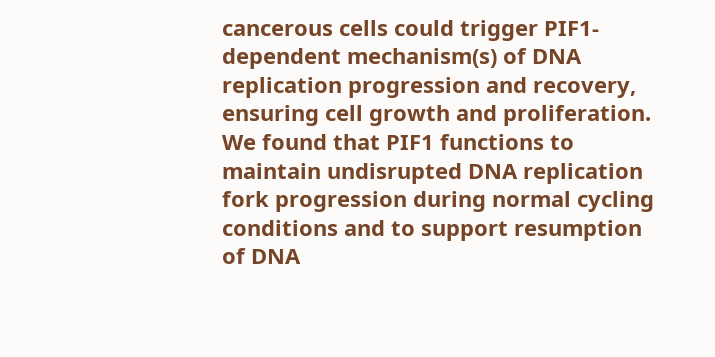cancerous cells could trigger PIF1-dependent mechanism(s) of DNA replication progression and recovery, ensuring cell growth and proliferation. We found that PIF1 functions to maintain undisrupted DNA replication fork progression during normal cycling conditions and to support resumption of DNA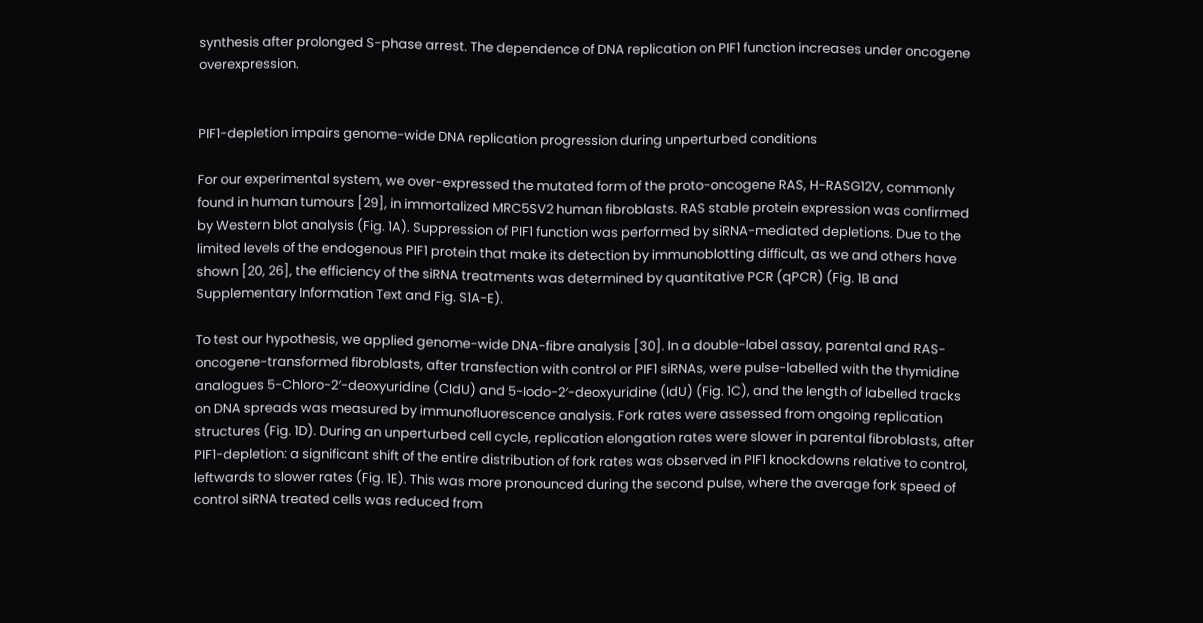synthesis after prolonged S-phase arrest. The dependence of DNA replication on PIF1 function increases under oncogene overexpression.


PIF1-depletion impairs genome-wide DNA replication progression during unperturbed conditions

For our experimental system, we over-expressed the mutated form of the proto-oncogene RAS, H-RASG12V, commonly found in human tumours [29], in immortalized MRC5SV2 human fibroblasts. RAS stable protein expression was confirmed by Western blot analysis (Fig. 1A). Suppression of PIF1 function was performed by siRNA-mediated depletions. Due to the limited levels of the endogenous PIF1 protein that make its detection by immunoblotting difficult, as we and others have shown [20, 26], the efficiency of the siRNA treatments was determined by quantitative PCR (qPCR) (Fig. 1B and Supplementary Information Text and Fig. S1A-E).

To test our hypothesis, we applied genome-wide DNA-fibre analysis [30]. In a double-label assay, parental and RAS-oncogene-transformed fibroblasts, after transfection with control or PIF1 siRNAs, were pulse-labelled with the thymidine analogues 5-Chloro-2′-deoxyuridine (CIdU) and 5-Iodo-2′-deoxyuridine (IdU) (Fig. 1C), and the length of labelled tracks on DNA spreads was measured by immunofluorescence analysis. Fork rates were assessed from ongoing replication structures (Fig. 1D). During an unperturbed cell cycle, replication elongation rates were slower in parental fibroblasts, after PIF1-depletion: a significant shift of the entire distribution of fork rates was observed in PIF1 knockdowns relative to control, leftwards to slower rates (Fig. 1E). This was more pronounced during the second pulse, where the average fork speed of control siRNA treated cells was reduced from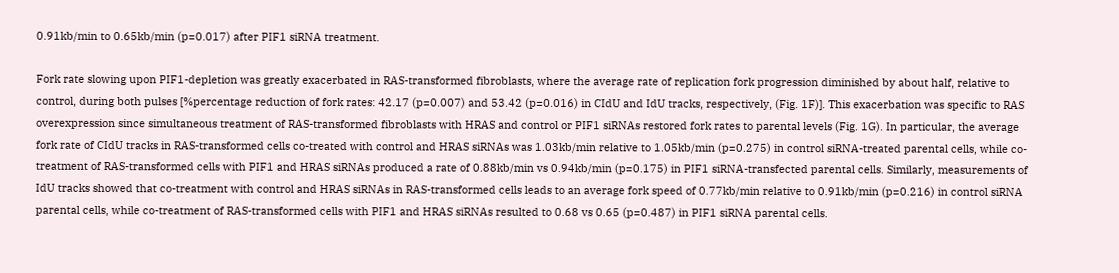0.91kb/min to 0.65kb/min (p=0.017) after PIF1 siRNA treatment.

Fork rate slowing upon PIF1-depletion was greatly exacerbated in RAS-transformed fibroblasts, where the average rate of replication fork progression diminished by about half, relative to control, during both pulses [%percentage reduction of fork rates: 42.17 (p=0.007) and 53.42 (p=0.016) in CIdU and IdU tracks, respectively, (Fig. 1F)]. This exacerbation was specific to RAS overexpression since simultaneous treatment of RAS-transformed fibroblasts with HRAS and control or PIF1 siRNAs restored fork rates to parental levels (Fig. 1G). In particular, the average fork rate of CIdU tracks in RAS-transformed cells co-treated with control and HRAS siRNAs was 1.03kb/min relative to 1.05kb/min (p=0.275) in control siRNA-treated parental cells, while co-treatment of RAS-transformed cells with PIF1 and HRAS siRNAs produced a rate of 0.88kb/min vs 0.94kb/min (p=0.175) in PIF1 siRNA-transfected parental cells. Similarly, measurements of IdU tracks showed that co-treatment with control and HRAS siRNAs in RAS-transformed cells leads to an average fork speed of 0.77kb/min relative to 0.91kb/min (p=0.216) in control siRNA parental cells, while co-treatment of RAS-transformed cells with PIF1 and HRAS siRNAs resulted to 0.68 vs 0.65 (p=0.487) in PIF1 siRNA parental cells.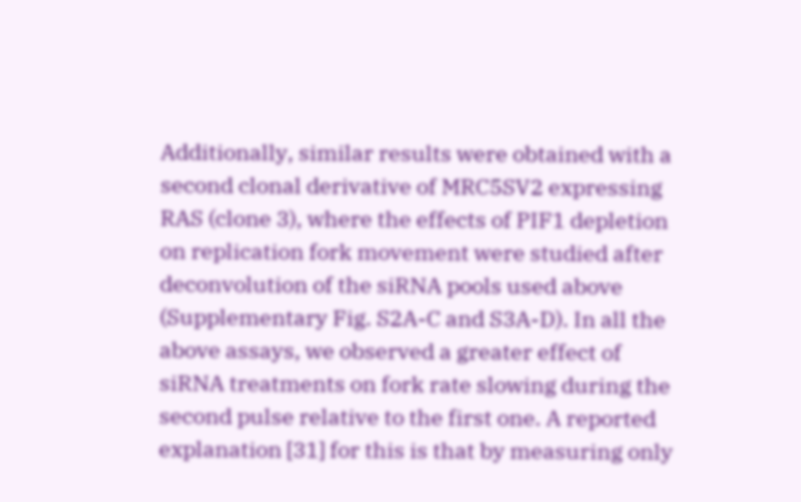Additionally, similar results were obtained with a second clonal derivative of MRC5SV2 expressing RAS (clone 3), where the effects of PIF1 depletion on replication fork movement were studied after deconvolution of the siRNA pools used above (Supplementary Fig. S2A-C and S3A-D). In all the above assays, we observed a greater effect of siRNA treatments on fork rate slowing during the second pulse relative to the first one. A reported explanation [31] for this is that by measuring only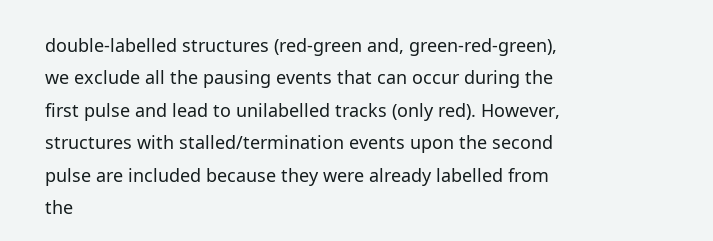double-labelled structures (red-green and, green-red-green), we exclude all the pausing events that can occur during the first pulse and lead to unilabelled tracks (only red). However, structures with stalled/termination events upon the second pulse are included because they were already labelled from the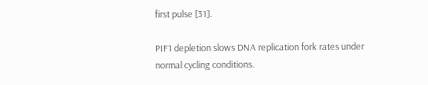first pulse [31].

PIF1 depletion slows DNA replication fork rates under normal cycling conditions.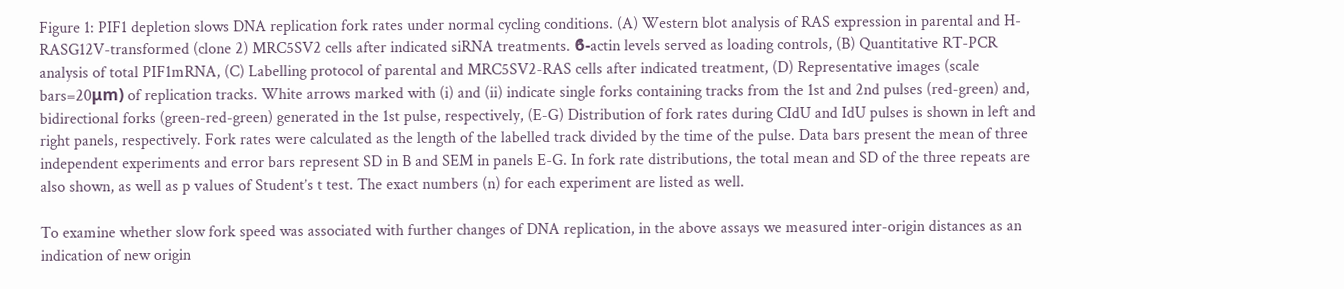Figure 1: PIF1 depletion slows DNA replication fork rates under normal cycling conditions. (A) Western blot analysis of RAS expression in parental and H-RASG12V-transformed (clone 2) MRC5SV2 cells after indicated siRNA treatments. ϐ-actin levels served as loading controls, (B) Quantitative RT-PCR analysis of total PIF1mRNA, (C) Labelling protocol of parental and MRC5SV2-RAS cells after indicated treatment, (D) Representative images (scale bars=20μm) of replication tracks. White arrows marked with (i) and (ii) indicate single forks containing tracks from the 1st and 2nd pulses (red-green) and, bidirectional forks (green-red-green) generated in the 1st pulse, respectively, (E-G) Distribution of fork rates during CIdU and IdU pulses is shown in left and right panels, respectively. Fork rates were calculated as the length of the labelled track divided by the time of the pulse. Data bars present the mean of three independent experiments and error bars represent SD in B and SEM in panels E-G. In fork rate distributions, the total mean and SD of the three repeats are also shown, as well as p values of Student’s t test. The exact numbers (n) for each experiment are listed as well.

To examine whether slow fork speed was associated with further changes of DNA replication, in the above assays we measured inter-origin distances as an indication of new origin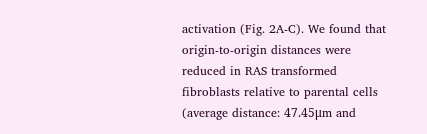activation (Fig. 2A-C). We found that origin-to-origin distances were reduced in RAS transformed fibroblasts relative to parental cells (average distance: 47.45μm and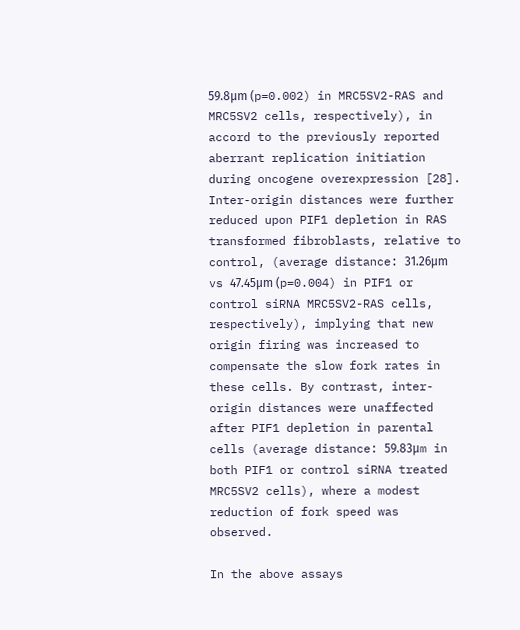59.8μm (p=0.002) in MRC5SV2-RAS and MRC5SV2 cells, respectively), in accord to the previously reported aberrant replication initiation during oncogene overexpression [28]. Inter-origin distances were further reduced upon PIF1 depletion in RAS transformed fibroblasts, relative to control, (average distance: 31.26μm vs 47.45μm (p=0.004) in PIF1 or control siRNA MRC5SV2-RAS cells, respectively), implying that new origin firing was increased to compensate the slow fork rates in these cells. By contrast, inter-origin distances were unaffected after PIF1 depletion in parental cells (average distance: 59.83μm in both PIF1 or control siRNA treated MRC5SV2 cells), where a modest reduction of fork speed was observed.

In the above assays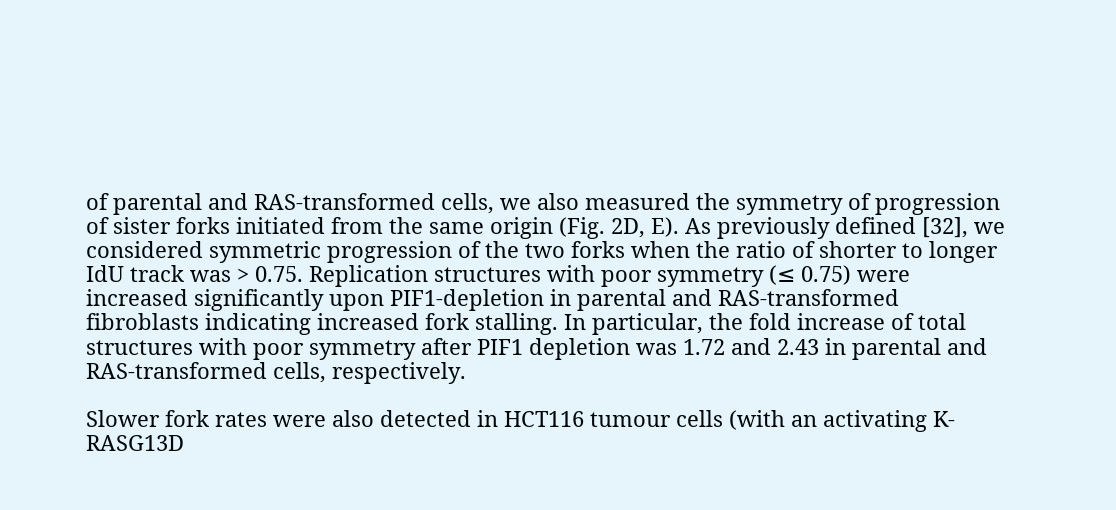of parental and RAS-transformed cells, we also measured the symmetry of progression of sister forks initiated from the same origin (Fig. 2D, E). As previously defined [32], we considered symmetric progression of the two forks when the ratio of shorter to longer IdU track was > 0.75. Replication structures with poor symmetry (≤ 0.75) were increased significantly upon PIF1-depletion in parental and RAS-transformed fibroblasts indicating increased fork stalling. In particular, the fold increase of total structures with poor symmetry after PIF1 depletion was 1.72 and 2.43 in parental and RAS-transformed cells, respectively.

Slower fork rates were also detected in HCT116 tumour cells (with an activating K-RASG13D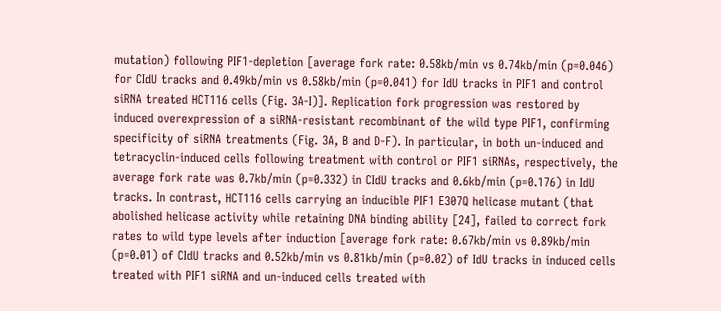mutation) following PIF1-depletion [average fork rate: 0.58kb/min vs 0.74kb/min (p=0.046) for CIdU tracks and 0.49kb/min vs 0.58kb/min (p=0.041) for IdU tracks in PIF1 and control siRNA treated HCT116 cells (Fig. 3A-I)]. Replication fork progression was restored by induced overexpression of a siRNA-resistant recombinant of the wild type PIF1, confirming specificity of siRNA treatments (Fig. 3A, B and D-F). In particular, in both un-induced and tetracyclin-induced cells following treatment with control or PIF1 siRNAs, respectively, the average fork rate was 0.7kb/min (p=0.332) in CIdU tracks and 0.6kb/min (p=0.176) in IdU tracks. In contrast, HCT116 cells carrying an inducible PIF1 E307Q helicase mutant (that abolished helicase activity while retaining DNA binding ability [24], failed to correct fork rates to wild type levels after induction [average fork rate: 0.67kb/min vs 0.89kb/min (p=0.01) of CIdU tracks and 0.52kb/min vs 0.81kb/min (p=0.02) of IdU tracks in induced cells treated with PIF1 siRNA and un-induced cells treated with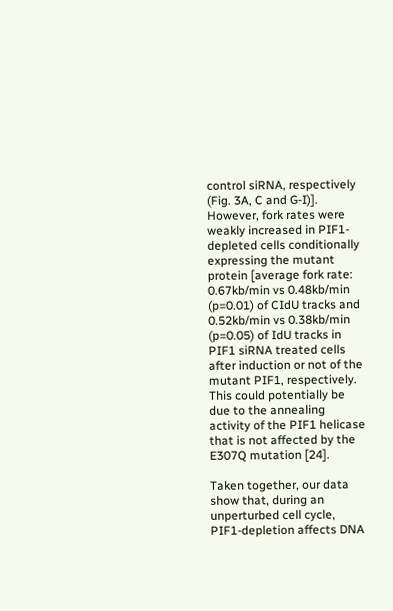control siRNA, respectively (Fig. 3A, C and G-I)]. However, fork rates were weakly increased in PIF1-depleted cells conditionally expressing the mutant protein [average fork rate: 0.67kb/min vs 0.48kb/min (p=0.01) of CIdU tracks and 0.52kb/min vs 0.38kb/min (p=0.05) of IdU tracks in PIF1 siRNA treated cells after induction or not of the mutant PIF1, respectively. This could potentially be due to the annealing activity of the PIF1 helicase that is not affected by the E307Q mutation [24].

Taken together, our data show that, during an unperturbed cell cycle, PIF1-depletion affects DNA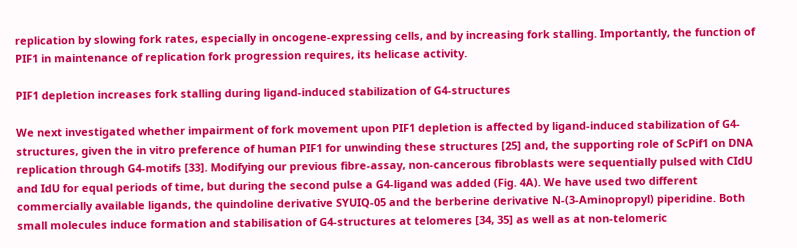replication by slowing fork rates, especially in oncogene-expressing cells, and by increasing fork stalling. Importantly, the function of PIF1 in maintenance of replication fork progression requires, its helicase activity.

PIF1 depletion increases fork stalling during ligand-induced stabilization of G4-structures

We next investigated whether impairment of fork movement upon PIF1 depletion is affected by ligand-induced stabilization of G4-structures, given the in vitro preference of human PIF1 for unwinding these structures [25] and, the supporting role of ScPif1 on DNA replication through G4-motifs [33]. Modifying our previous fibre-assay, non-cancerous fibroblasts were sequentially pulsed with CIdU and IdU for equal periods of time, but during the second pulse a G4-ligand was added (Fig. 4A). We have used two different commercially available ligands, the quindoline derivative SYUIQ-05 and the berberine derivative N-(3-Aminopropyl) piperidine. Both small molecules induce formation and stabilisation of G4-structures at telomeres [34, 35] as well as at non-telomeric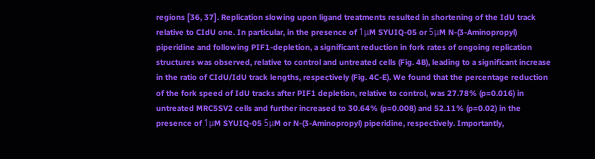regions [36, 37]. Replication slowing upon ligand treatments resulted in shortening of the IdU track relative to CIdU one. In particular, in the presence of 1μM SYUIQ-05 or 5μM N-(3-Aminopropyl) piperidine and following PIF1-depletion, a significant reduction in fork rates of ongoing replication structures was observed, relative to control and untreated cells (Fig. 4B), leading to a significant increase in the ratio of CIdU/IdU track lengths, respectively (Fig. 4C-E). We found that the percentage reduction of the fork speed of IdU tracks after PIF1 depletion, relative to control, was 27.78% (p=0.016) in untreated MRC5SV2 cells and further increased to 30.64% (p=0.008) and 52.11% (p=0.02) in the presence of 1μM SYUIQ-05 5μM or N-(3-Aminopropyl) piperidine, respectively. Importantly,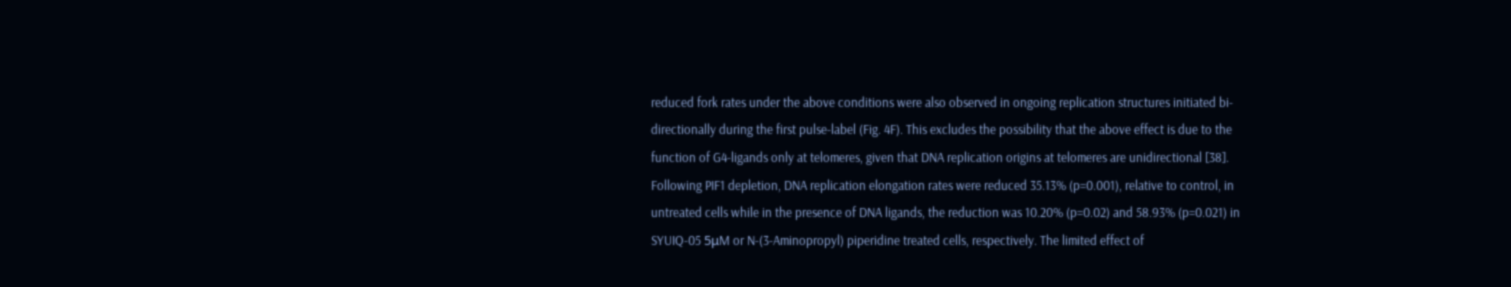reduced fork rates under the above conditions were also observed in ongoing replication structures initiated bi-directionally during the first pulse-label (Fig. 4F). This excludes the possibility that the above effect is due to the function of G4-ligands only at telomeres, given that DNA replication origins at telomeres are unidirectional [38]. Following PIF1 depletion, DNA replication elongation rates were reduced 35.13% (p=0.001), relative to control, in untreated cells while in the presence of DNA ligands, the reduction was 10.20% (p=0.02) and 58.93% (p=0.021) in SYUIQ-05 5μM or N-(3-Aminopropyl) piperidine treated cells, respectively. The limited effect of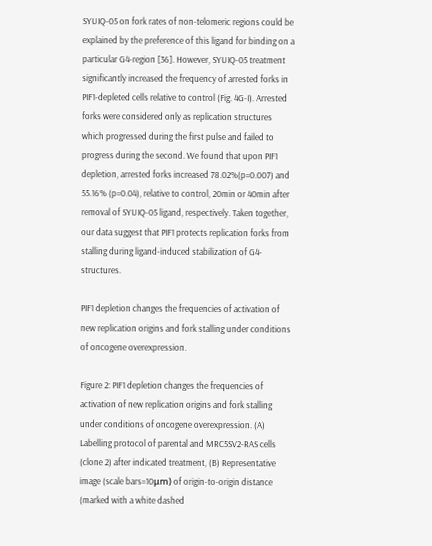SYUIQ-05 on fork rates of non-telomeric regions could be explained by the preference of this ligand for binding on a particular G4-region [36]. However, SYUIQ-05 treatment significantly increased the frequency of arrested forks in PIF1-depleted cells relative to control (Fig. 4G-I). Arrested forks were considered only as replication structures which progressed during the first pulse and failed to progress during the second. We found that upon PIF1 depletion, arrested forks increased 78.02%(p=0.007) and 55.16% (p=0.04), relative to control, 20min or 40min after removal of SYUIQ-05 ligand, respectively. Taken together, our data suggest that PIF1 protects replication forks from stalling during ligand-induced stabilization of G4-structures.

PIF1 depletion changes the frequencies of activation of new replication origins and fork stalling under conditions of oncogene overexpression.

Figure 2: PIF1 depletion changes the frequencies of activation of new replication origins and fork stalling under conditions of oncogene overexpression. (A) Labelling protocol of parental and MRC5SV2-RAS cells (clone 2) after indicated treatment, (B) Representative image (scale bars=10μm) of origin-to-origin distance (marked with a white dashed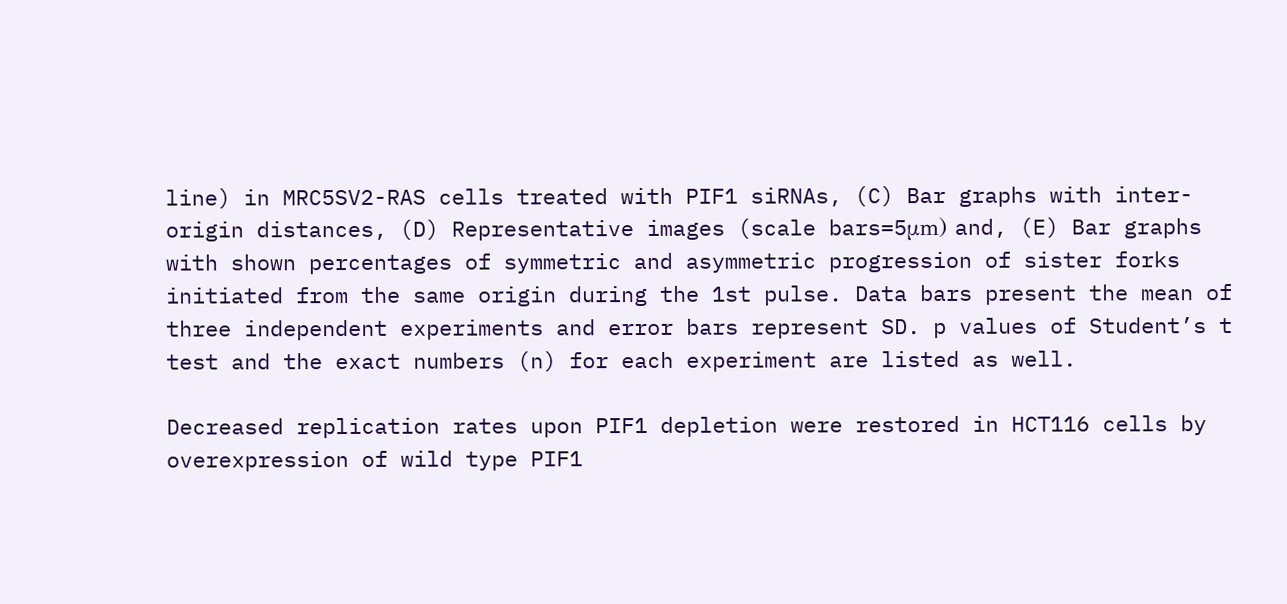line) in MRC5SV2-RAS cells treated with PIF1 siRNAs, (C) Bar graphs with inter-origin distances, (D) Representative images (scale bars=5μm) and, (E) Bar graphs with shown percentages of symmetric and asymmetric progression of sister forks initiated from the same origin during the 1st pulse. Data bars present the mean of three independent experiments and error bars represent SD. p values of Student’s t test and the exact numbers (n) for each experiment are listed as well.

Decreased replication rates upon PIF1 depletion were restored in HCT116 cells by overexpression of wild type PIF1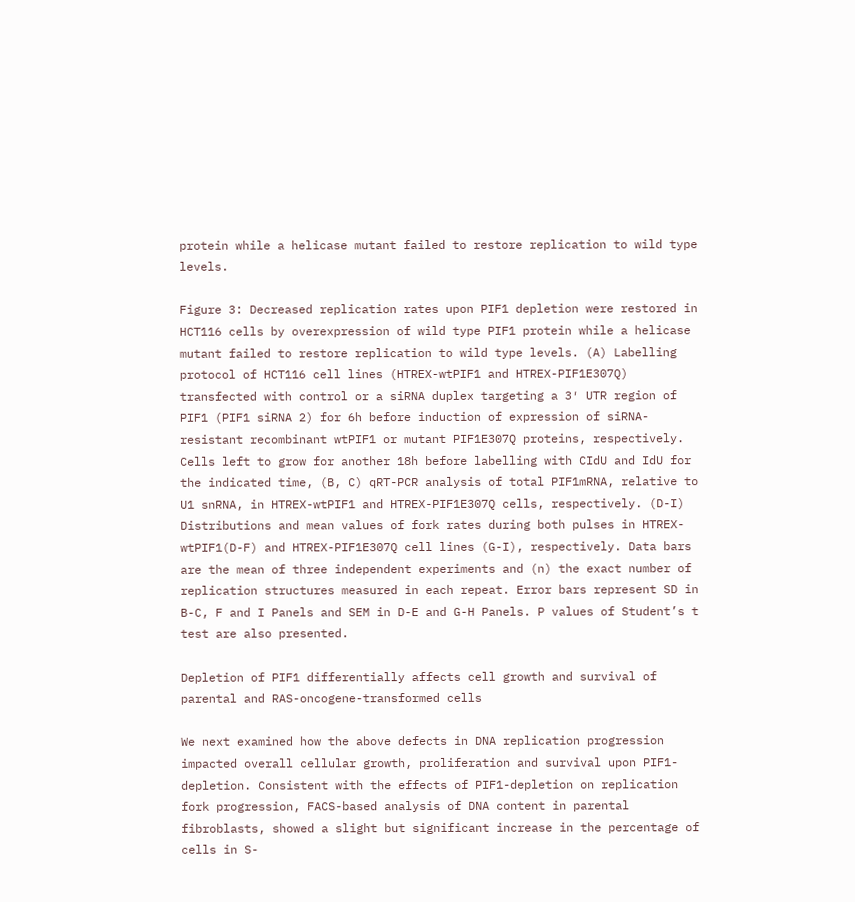protein while a helicase mutant failed to restore replication to wild type levels.

Figure 3: Decreased replication rates upon PIF1 depletion were restored in HCT116 cells by overexpression of wild type PIF1 protein while a helicase mutant failed to restore replication to wild type levels. (A) Labelling protocol of HCT116 cell lines (HTREX-wtPIF1 and HTREX-PIF1E307Q) transfected with control or a siRNA duplex targeting a 3′ UTR region of PIF1 (PIF1 siRNA 2) for 6h before induction of expression of siRNA-resistant recombinant wtPIF1 or mutant PIF1E307Q proteins, respectively. Cells left to grow for another 18h before labelling with CIdU and IdU for the indicated time, (B, C) qRT-PCR analysis of total PIF1mRNA, relative to U1 snRNA, in HTREX-wtPIF1 and HTREX-PIF1E307Q cells, respectively. (D-I) Distributions and mean values of fork rates during both pulses in HTREX-wtPIF1(D-F) and HTREX-PIF1E307Q cell lines (G-I), respectively. Data bars are the mean of three independent experiments and (n) the exact number of replication structures measured in each repeat. Error bars represent SD in B-C, F and I Panels and SEM in D-E and G-H Panels. P values of Student’s t test are also presented.

Depletion of PIF1 differentially affects cell growth and survival of parental and RAS-oncogene-transformed cells

We next examined how the above defects in DNA replication progression impacted overall cellular growth, proliferation and survival upon PIF1-depletion. Consistent with the effects of PIF1-depletion on replication fork progression, FACS-based analysis of DNA content in parental fibroblasts, showed a slight but significant increase in the percentage of cells in S-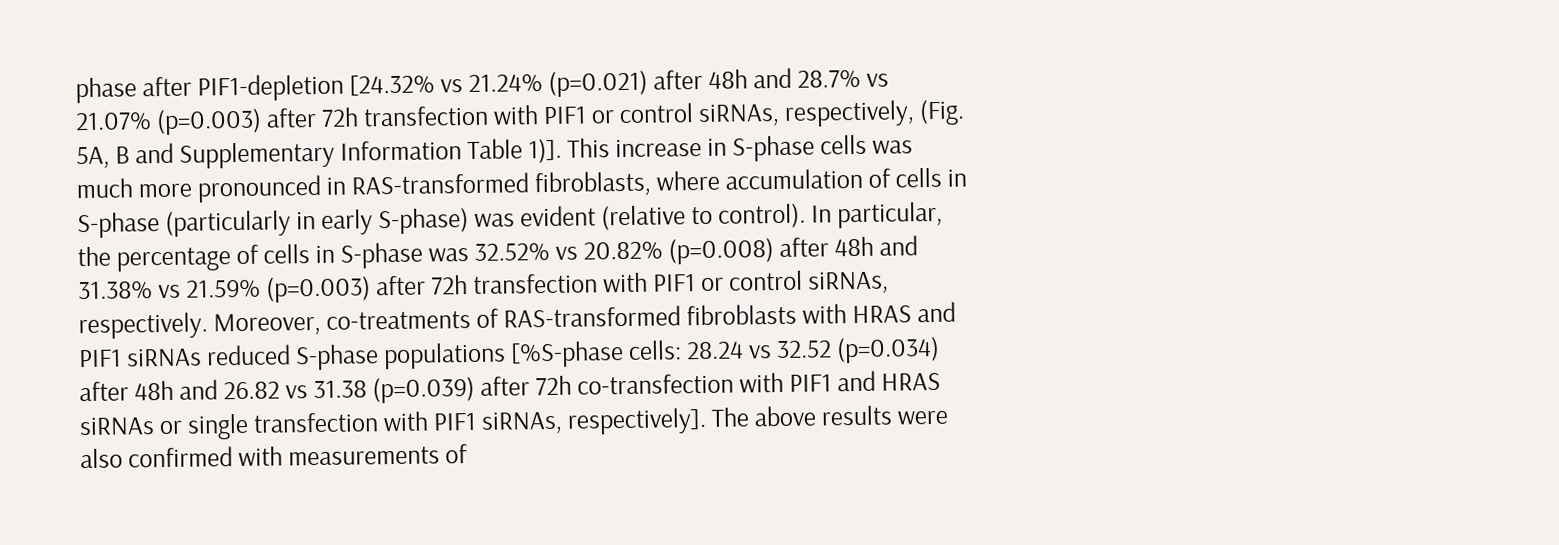phase after PIF1-depletion [24.32% vs 21.24% (p=0.021) after 48h and 28.7% vs 21.07% (p=0.003) after 72h transfection with PIF1 or control siRNAs, respectively, (Fig. 5A, B and Supplementary Information Table 1)]. This increase in S-phase cells was much more pronounced in RAS-transformed fibroblasts, where accumulation of cells in S-phase (particularly in early S-phase) was evident (relative to control). In particular, the percentage of cells in S-phase was 32.52% vs 20.82% (p=0.008) after 48h and 31.38% vs 21.59% (p=0.003) after 72h transfection with PIF1 or control siRNAs, respectively. Moreover, co-treatments of RAS-transformed fibroblasts with HRAS and PIF1 siRNAs reduced S-phase populations [%S-phase cells: 28.24 vs 32.52 (p=0.034) after 48h and 26.82 vs 31.38 (p=0.039) after 72h co-transfection with PIF1 and HRAS siRNAs or single transfection with PIF1 siRNAs, respectively]. The above results were also confirmed with measurements of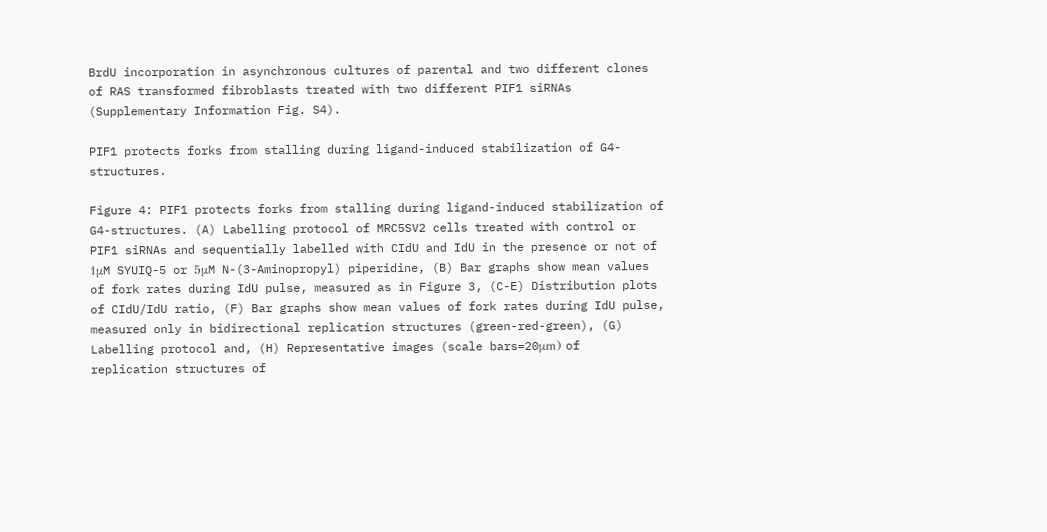BrdU incorporation in asynchronous cultures of parental and two different clones of RAS transformed fibroblasts treated with two different PIF1 siRNAs (Supplementary Information Fig. S4).

PIF1 protects forks from stalling during ligand-induced stabilization of G4-structures.

Figure 4: PIF1 protects forks from stalling during ligand-induced stabilization of G4-structures. (A) Labelling protocol of MRC5SV2 cells treated with control or PIF1 siRNAs and sequentially labelled with CIdU and IdU in the presence or not of 1μM SYUIQ-5 or 5μM N-(3-Aminopropyl) piperidine, (B) Bar graphs show mean values of fork rates during IdU pulse, measured as in Figure 3, (C-E) Distribution plots of CIdU/IdU ratio, (F) Bar graphs show mean values of fork rates during IdU pulse, measured only in bidirectional replication structures (green-red-green), (G) Labelling protocol and, (H) Representative images (scale bars=20μm) of replication structures of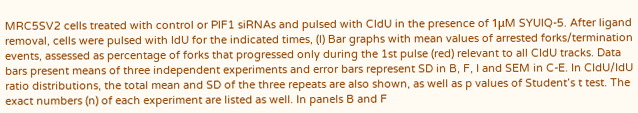MRC5SV2 cells treated with control or PIF1 siRNAs and pulsed with CIdU in the presence of 1μM SYUIQ-5. After ligand removal, cells were pulsed with IdU for the indicated times, (I) Bar graphs with mean values of arrested forks/termination events, assessed as percentage of forks that progressed only during the 1st pulse (red) relevant to all CIdU tracks. Data bars present means of three independent experiments and error bars represent SD in B, F, I and SEM in C-E. In CIdU/IdU ratio distributions, the total mean and SD of the three repeats are also shown, as well as p values of Student’s t test. The exact numbers (n) of each experiment are listed as well. In panels B and F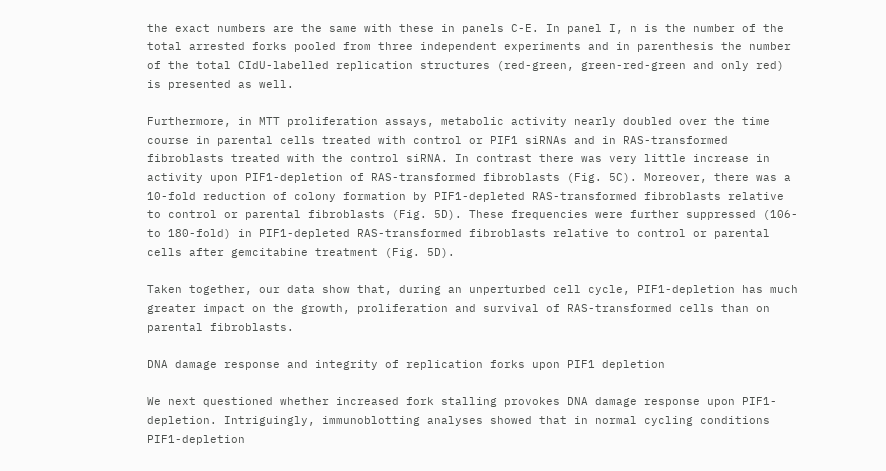the exact numbers are the same with these in panels C-E. In panel I, n is the number of the total arrested forks pooled from three independent experiments and in parenthesis the number of the total CIdU-labelled replication structures (red-green, green-red-green and only red) is presented as well.

Furthermore, in MTT proliferation assays, metabolic activity nearly doubled over the time course in parental cells treated with control or PIF1 siRNAs and in RAS-transformed fibroblasts treated with the control siRNA. In contrast there was very little increase in activity upon PIF1-depletion of RAS-transformed fibroblasts (Fig. 5C). Moreover, there was a 10-fold reduction of colony formation by PIF1-depleted RAS-transformed fibroblasts relative to control or parental fibroblasts (Fig. 5D). These frequencies were further suppressed (106- to 180-fold) in PIF1-depleted RAS-transformed fibroblasts relative to control or parental cells after gemcitabine treatment (Fig. 5D).

Taken together, our data show that, during an unperturbed cell cycle, PIF1-depletion has much greater impact on the growth, proliferation and survival of RAS-transformed cells than on parental fibroblasts.

DNA damage response and integrity of replication forks upon PIF1 depletion

We next questioned whether increased fork stalling provokes DNA damage response upon PIF1-depletion. Intriguingly, immunoblotting analyses showed that in normal cycling conditions PIF1-depletion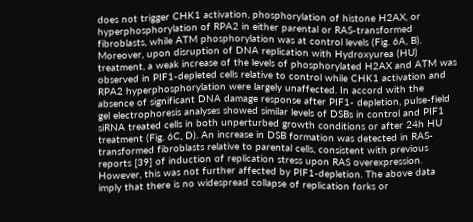does not trigger CHK1 activation, phosphorylation of histone H2AX, or hyperphosphorylation of RPA2 in either parental or RAS-transformed fibroblasts, while ATM phosphorylation was at control levels (Fig. 6A, B). Moreover, upon disruption of DNA replication with Hydroxyurea (HU) treatment, a weak increase of the levels of phosphorylated H2AX and ATM was observed in PIF1-depleted cells relative to control while CHK1 activation and RPA2 hyperphosphorylation were largely unaffected. In accord with the absence of significant DNA damage response after PIF1- depletion, pulse-field gel electrophoresis analyses showed similar levels of DSBs in control and PIF1 siRNA treated cells in both unperturbed growth conditions or after 24h HU treatment (Fig. 6C, D). An increase in DSB formation was detected in RAS-transformed fibroblasts relative to parental cells, consistent with previous reports [39] of induction of replication stress upon RAS overexpression. However, this was not further affected by PIF1-depletion. The above data imply that there is no widespread collapse of replication forks or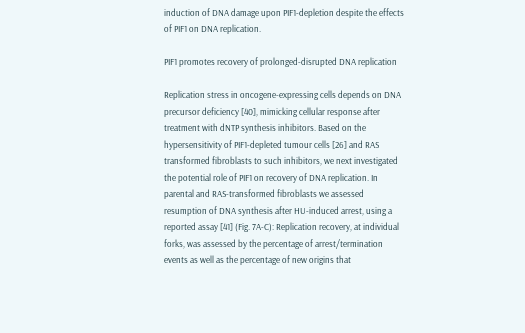induction of DNA damage upon PIF1-depletion despite the effects of PIF1 on DNA replication.

PIF1 promotes recovery of prolonged-disrupted DNA replication

Replication stress in oncogene-expressing cells depends on DNA precursor deficiency [40], mimicking cellular response after treatment with dNTP synthesis inhibitors. Based on the hypersensitivity of PIF1-depleted tumour cells [26] and RAS transformed fibroblasts to such inhibitors, we next investigated the potential role of PIF1 on recovery of DNA replication. In parental and RAS-transformed fibroblasts we assessed resumption of DNA synthesis after HU-induced arrest, using a reported assay [41] (Fig. 7A-C): Replication recovery, at individual forks, was assessed by the percentage of arrest/termination events as well as the percentage of new origins that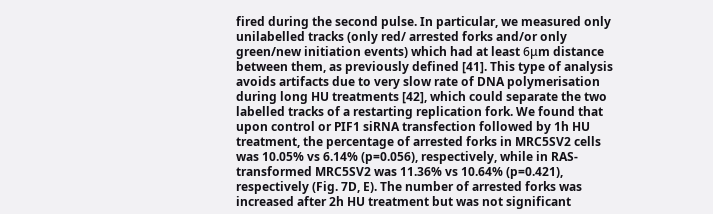fired during the second pulse. In particular, we measured only unilabelled tracks (only red/ arrested forks and/or only green/new initiation events) which had at least 6μm distance between them, as previously defined [41]. This type of analysis avoids artifacts due to very slow rate of DNA polymerisation during long HU treatments [42], which could separate the two labelled tracks of a restarting replication fork. We found that upon control or PIF1 siRNA transfection followed by 1h HU treatment, the percentage of arrested forks in MRC5SV2 cells was 10.05% vs 6.14% (p=0.056), respectively, while in RAS-transformed MRC5SV2 was 11.36% vs 10.64% (p=0.421), respectively (Fig. 7D, E). The number of arrested forks was increased after 2h HU treatment but was not significant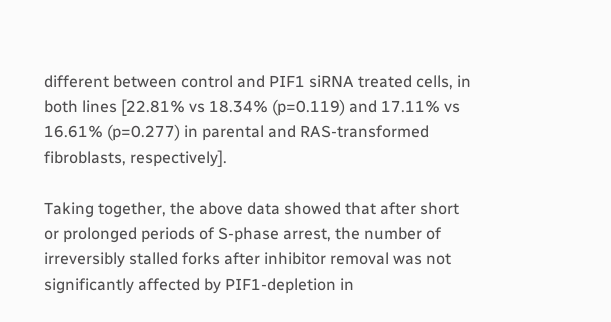different between control and PIF1 siRNA treated cells, in both lines [22.81% vs 18.34% (p=0.119) and 17.11% vs 16.61% (p=0.277) in parental and RAS-transformed fibroblasts, respectively].

Taking together, the above data showed that after short or prolonged periods of S-phase arrest, the number of irreversibly stalled forks after inhibitor removal was not significantly affected by PIF1-depletion in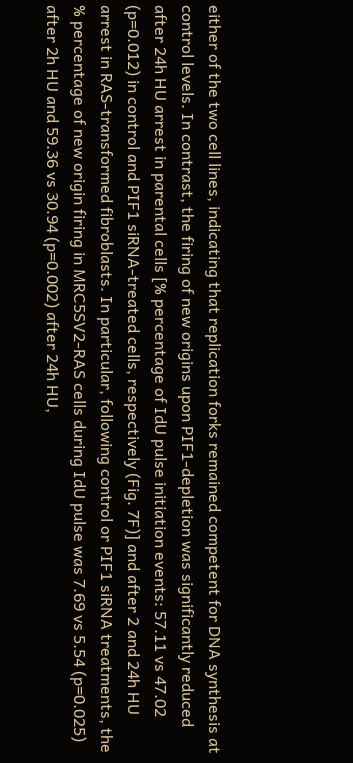either of the two cell lines, indicating that replication forks remained competent for DNA synthesis at control levels. In contrast, the firing of new origins upon PIF1-depletion was significantly reduced after 24h HU arrest in parental cells [% percentage of IdU pulse initiation events: 57.11 vs 47.02 (p=0.012) in control and PIF1 siRNA-treated cells, respectively (Fig. 7F)] and after 2 and 24h HU arrest in RAS-transformed fibroblasts. In particular, following control or PIF1 siRNA treatments, the % percentage of new origin firing in MRC5SV2-RAS cells during IdU pulse was 7.69 vs 5.54 (p=0.025) after 2h HU and 59.36 vs 30.94 (p=0.002) after 24h HU,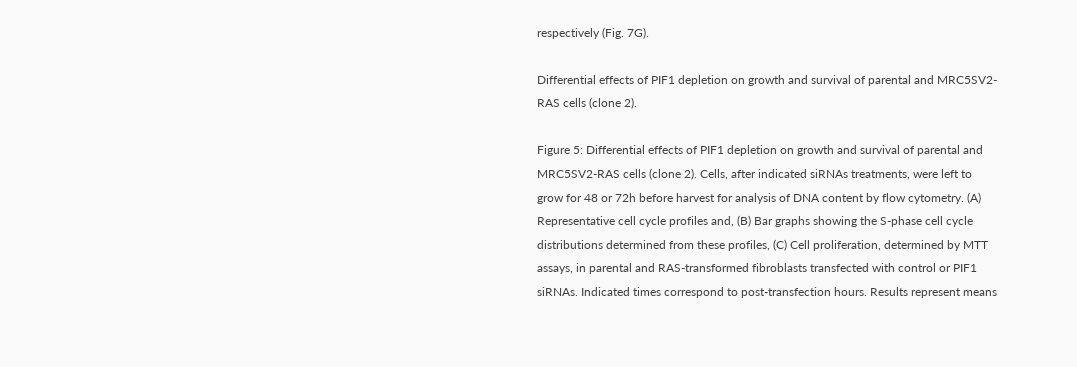respectively (Fig. 7G).

Differential effects of PIF1 depletion on growth and survival of parental and MRC5SV2-RAS cells (clone 2).

Figure 5: Differential effects of PIF1 depletion on growth and survival of parental and MRC5SV2-RAS cells (clone 2). Cells, after indicated siRNAs treatments, were left to grow for 48 or 72h before harvest for analysis of DNA content by flow cytometry. (A) Representative cell cycle profiles and, (B) Bar graphs showing the S-phase cell cycle distributions determined from these profiles, (C) Cell proliferation, determined by MTT assays, in parental and RAS-transformed fibroblasts transfected with control or PIF1 siRNAs. Indicated times correspond to post-transfection hours. Results represent means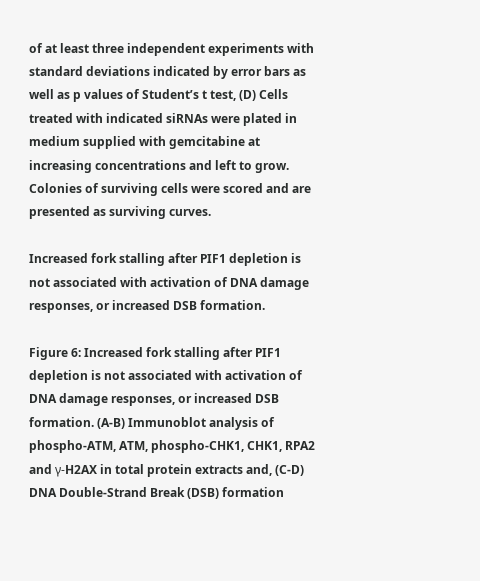of at least three independent experiments with standard deviations indicated by error bars as well as p values of Student’s t test, (D) Cells treated with indicated siRNAs were plated in medium supplied with gemcitabine at increasing concentrations and left to grow. Colonies of surviving cells were scored and are presented as surviving curves.

Increased fork stalling after PIF1 depletion is not associated with activation of DNA damage responses, or increased DSB formation.

Figure 6: Increased fork stalling after PIF1 depletion is not associated with activation of DNA damage responses, or increased DSB formation. (A-B) Immunoblot analysis of phospho-ATM, ATM, phospho-CHK1, CHK1, RPA2 and γ-H2AX in total protein extracts and, (C-D) DNA Double-Strand Break (DSB) formation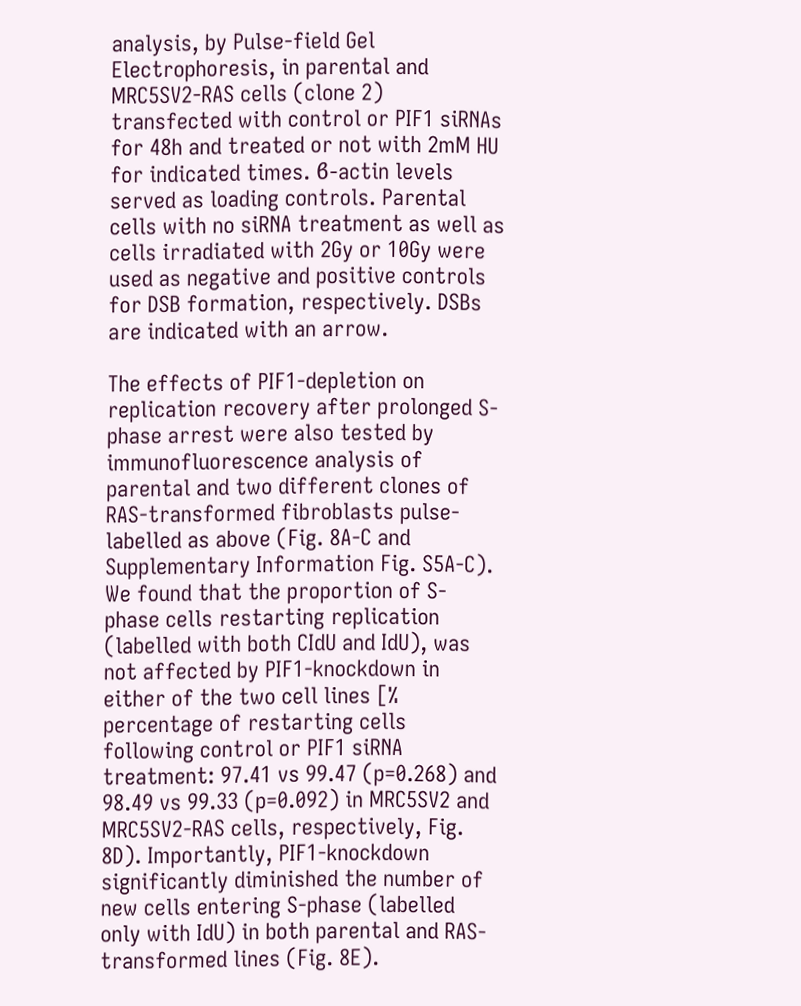analysis, by Pulse-field Gel Electrophoresis, in parental and MRC5SV2-RAS cells (clone 2) transfected with control or PIF1 siRNAs for 48h and treated or not with 2mM HU for indicated times. ϐ-actin levels served as loading controls. Parental cells with no siRNA treatment as well as cells irradiated with 2Gy or 10Gy were used as negative and positive controls for DSB formation, respectively. DSBs are indicated with an arrow.

The effects of PIF1-depletion on replication recovery after prolonged S-phase arrest were also tested by immunofluorescence analysis of parental and two different clones of RAS-transformed fibroblasts pulse-labelled as above (Fig. 8A-C and Supplementary Information Fig. S5A-C). We found that the proportion of S-phase cells restarting replication (labelled with both CIdU and IdU), was not affected by PIF1-knockdown in either of the two cell lines [% percentage of restarting cells following control or PIF1 siRNA treatment: 97.41 vs 99.47 (p=0.268) and 98.49 vs 99.33 (p=0.092) in MRC5SV2 and MRC5SV2-RAS cells, respectively, Fig. 8D). Importantly, PIF1-knockdown significantly diminished the number of new cells entering S-phase (labelled only with IdU) in both parental and RAS-transformed lines (Fig. 8E).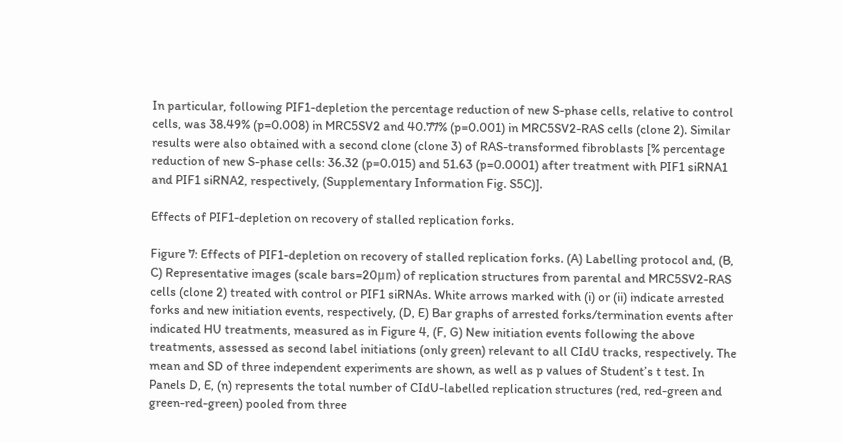In particular, following PIF1-depletion the percentage reduction of new S-phase cells, relative to control cells, was 38.49% (p=0.008) in MRC5SV2 and 40.77% (p=0.001) in MRC5SV2-RAS cells (clone 2). Similar results were also obtained with a second clone (clone 3) of RAS-transformed fibroblasts [% percentage reduction of new S-phase cells: 36.32 (p=0.015) and 51.63 (p=0.0001) after treatment with PIF1 siRNA1 and PIF1 siRNA2, respectively, (Supplementary Information Fig. S5C)].

Effects of PIF1-depletion on recovery of stalled replication forks.

Figure 7: Effects of PIF1-depletion on recovery of stalled replication forks. (A) Labelling protocol and, (B, C) Representative images (scale bars=20μm) of replication structures from parental and MRC5SV2-RAS cells (clone 2) treated with control or PIF1 siRNAs. White arrows marked with (i) or (ii) indicate arrested forks and new initiation events, respectively, (D, E) Bar graphs of arrested forks/termination events after indicated HU treatments, measured as in Figure 4, (F, G) New initiation events following the above treatments, assessed as second label initiations (only green) relevant to all CIdU tracks, respectively. The mean and SD of three independent experiments are shown, as well as p values of Student’s t test. In Panels D, E, (n) represents the total number of CIdU-labelled replication structures (red, red-green and green-red-green) pooled from three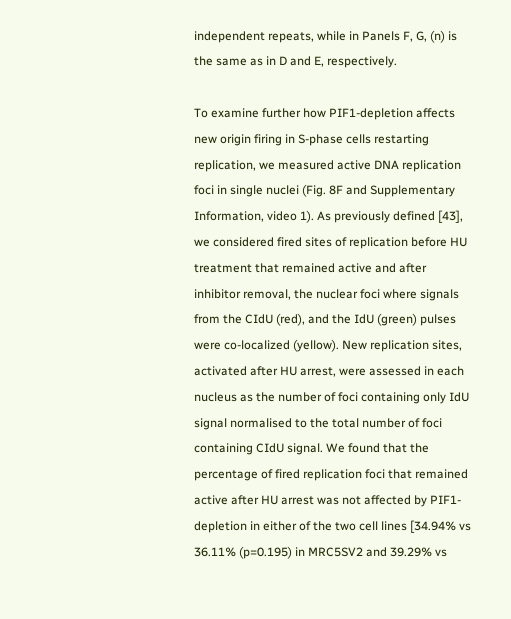independent repeats, while in Panels F, G, (n) is the same as in D and E, respectively.

To examine further how PIF1-depletion affects new origin firing in S-phase cells restarting replication, we measured active DNA replication foci in single nuclei (Fig. 8F and Supplementary Information, video 1). As previously defined [43], we considered fired sites of replication before HU treatment that remained active and after inhibitor removal, the nuclear foci where signals from the CIdU (red), and the IdU (green) pulses were co-localized (yellow). New replication sites, activated after HU arrest, were assessed in each nucleus as the number of foci containing only IdU signal normalised to the total number of foci containing CIdU signal. We found that the percentage of fired replication foci that remained active after HU arrest was not affected by PIF1-depletion in either of the two cell lines [34.94% vs 36.11% (p=0.195) in MRC5SV2 and 39.29% vs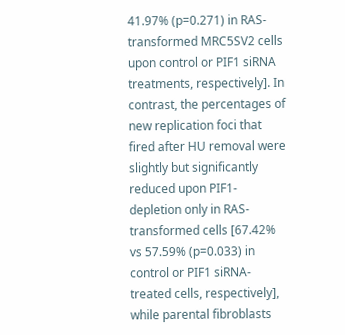41.97% (p=0.271) in RAS-transformed MRC5SV2 cells upon control or PIF1 siRNA treatments, respectively]. In contrast, the percentages of new replication foci that fired after HU removal were slightly but significantly reduced upon PIF1-depletion only in RAS-transformed cells [67.42% vs 57.59% (p=0.033) in control or PIF1 siRNA-treated cells, respectively], while parental fibroblasts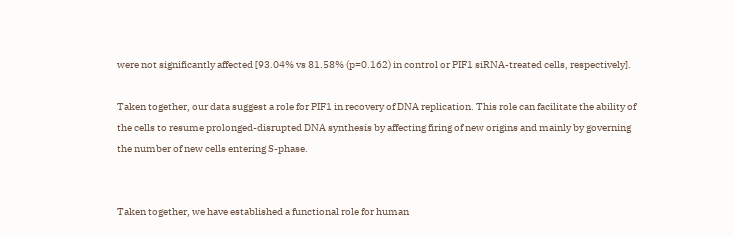were not significantly affected [93.04% vs 81.58% (p=0.162) in control or PIF1 siRNA-treated cells, respectively].

Taken together, our data suggest a role for PIF1 in recovery of DNA replication. This role can facilitate the ability of the cells to resume prolonged-disrupted DNA synthesis by affecting firing of new origins and mainly by governing the number of new cells entering S-phase.


Taken together, we have established a functional role for human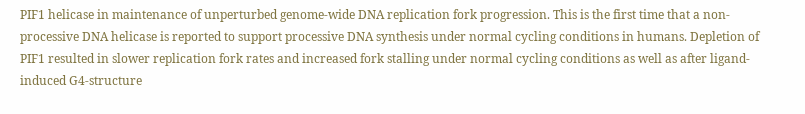PIF1 helicase in maintenance of unperturbed genome-wide DNA replication fork progression. This is the first time that a non-processive DNA helicase is reported to support processive DNA synthesis under normal cycling conditions in humans. Depletion of PIF1 resulted in slower replication fork rates and increased fork stalling under normal cycling conditions as well as after ligand-induced G4-structure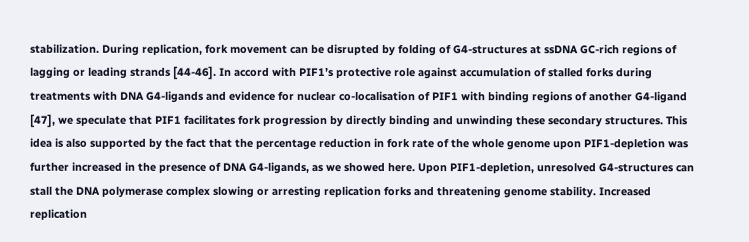stabilization. During replication, fork movement can be disrupted by folding of G4-structures at ssDNA GC-rich regions of lagging or leading strands [44-46]. In accord with PIF1’s protective role against accumulation of stalled forks during treatments with DNA G4-ligands and evidence for nuclear co-localisation of PIF1 with binding regions of another G4-ligand [47], we speculate that PIF1 facilitates fork progression by directly binding and unwinding these secondary structures. This idea is also supported by the fact that the percentage reduction in fork rate of the whole genome upon PIF1-depletion was further increased in the presence of DNA G4-ligands, as we showed here. Upon PIF1-depletion, unresolved G4-structures can stall the DNA polymerase complex slowing or arresting replication forks and threatening genome stability. Increased replication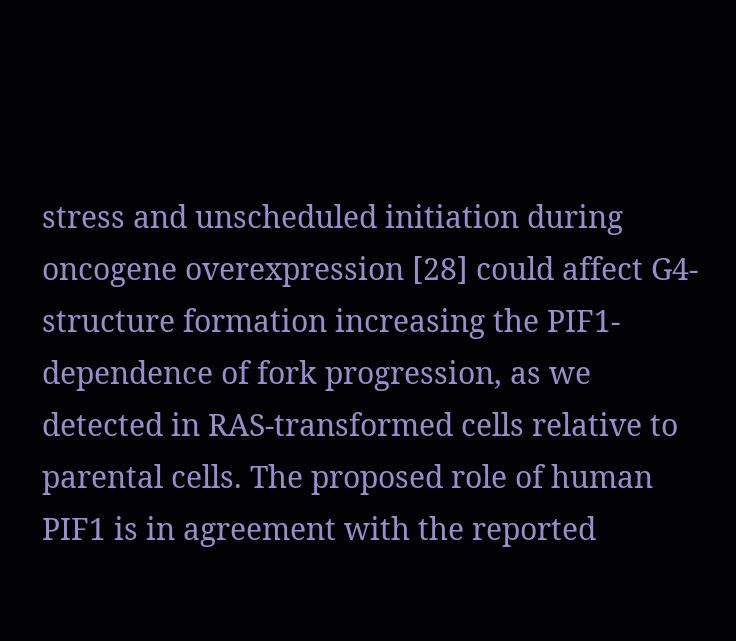stress and unscheduled initiation during oncogene overexpression [28] could affect G4-structure formation increasing the PIF1-dependence of fork progression, as we detected in RAS-transformed cells relative to parental cells. The proposed role of human PIF1 is in agreement with the reported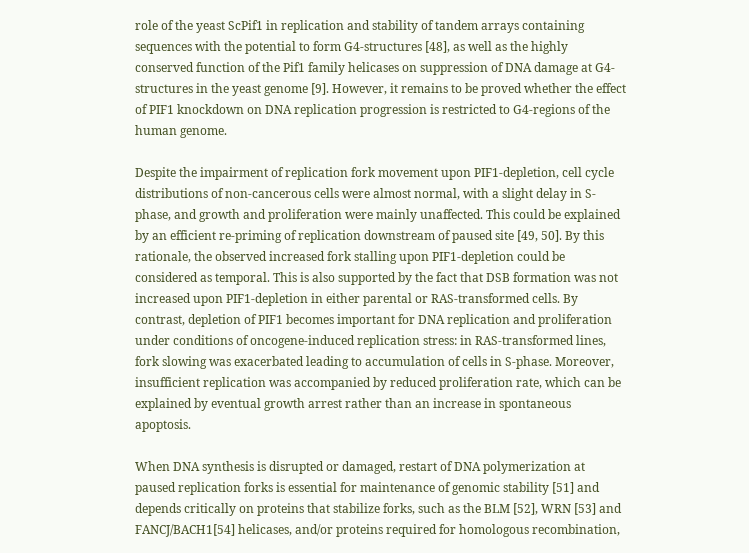role of the yeast ScPif1 in replication and stability of tandem arrays containing sequences with the potential to form G4-structures [48], as well as the highly conserved function of the Pif1 family helicases on suppression of DNA damage at G4-structures in the yeast genome [9]. However, it remains to be proved whether the effect of PIF1 knockdown on DNA replication progression is restricted to G4-regions of the human genome.

Despite the impairment of replication fork movement upon PIF1-depletion, cell cycle distributions of non-cancerous cells were almost normal, with a slight delay in S-phase, and growth and proliferation were mainly unaffected. This could be explained by an efficient re-priming of replication downstream of paused site [49, 50]. By this rationale, the observed increased fork stalling upon PIF1-depletion could be considered as temporal. This is also supported by the fact that DSB formation was not increased upon PIF1-depletion in either parental or RAS-transformed cells. By contrast, depletion of PIF1 becomes important for DNA replication and proliferation under conditions of oncogene-induced replication stress: in RAS-transformed lines, fork slowing was exacerbated leading to accumulation of cells in S-phase. Moreover, insufficient replication was accompanied by reduced proliferation rate, which can be explained by eventual growth arrest rather than an increase in spontaneous apoptosis.

When DNA synthesis is disrupted or damaged, restart of DNA polymerization at paused replication forks is essential for maintenance of genomic stability [51] and depends critically on proteins that stabilize forks, such as the BLM [52], WRN [53] and FANCJ/BACH1[54] helicases, and/or proteins required for homologous recombination,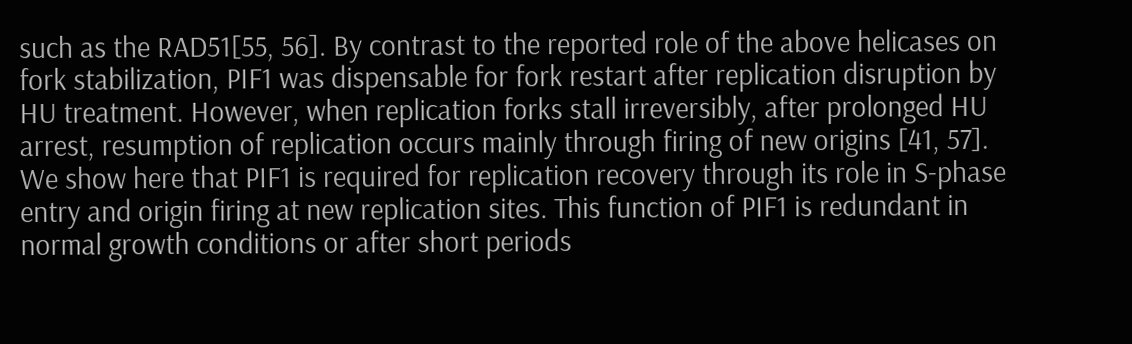such as the RAD51[55, 56]. By contrast to the reported role of the above helicases on fork stabilization, PIF1 was dispensable for fork restart after replication disruption by HU treatment. However, when replication forks stall irreversibly, after prolonged HU arrest, resumption of replication occurs mainly through firing of new origins [41, 57]. We show here that PIF1 is required for replication recovery through its role in S-phase entry and origin firing at new replication sites. This function of PIF1 is redundant in normal growth conditions or after short periods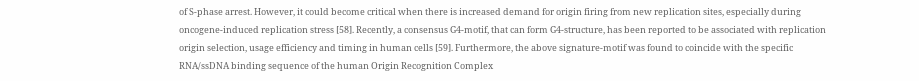of S-phase arrest. However, it could become critical when there is increased demand for origin firing from new replication sites, especially during oncogene-induced replication stress [58]. Recently, a consensus G4-motif, that can form G4-structure, has been reported to be associated with replication origin selection, usage efficiency and timing in human cells [59]. Furthermore, the above signature-motif was found to coincide with the specific RNA/ssDNA binding sequence of the human Origin Recognition Complex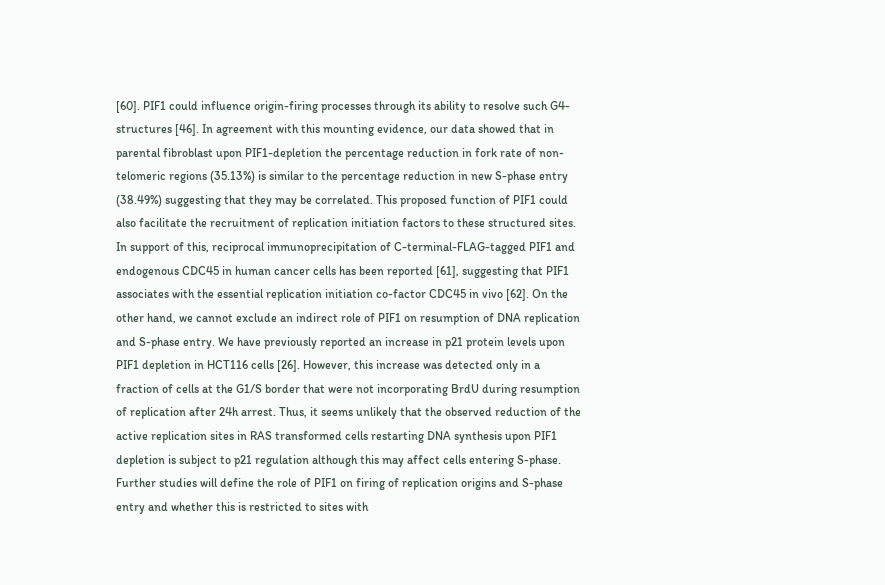[60]. PIF1 could influence origin-firing processes through its ability to resolve such G4-structures [46]. In agreement with this mounting evidence, our data showed that in parental fibroblast upon PIF1-depletion the percentage reduction in fork rate of non-telomeric regions (35.13%) is similar to the percentage reduction in new S-phase entry (38.49%) suggesting that they may be correlated. This proposed function of PIF1 could also facilitate the recruitment of replication initiation factors to these structured sites. In support of this, reciprocal immunoprecipitation of C-terminal-FLAG-tagged PIF1 and endogenous CDC45 in human cancer cells has been reported [61], suggesting that PIF1 associates with the essential replication initiation co-factor CDC45 in vivo [62]. On the other hand, we cannot exclude an indirect role of PIF1 on resumption of DNA replication and S-phase entry. We have previously reported an increase in p21 protein levels upon PIF1 depletion in HCT116 cells [26]. However, this increase was detected only in a fraction of cells at the G1/S border that were not incorporating BrdU during resumption of replication after 24h arrest. Thus, it seems unlikely that the observed reduction of the active replication sites in RAS transformed cells restarting DNA synthesis upon PIF1 depletion is subject to p21 regulation although this may affect cells entering S-phase. Further studies will define the role of PIF1 on firing of replication origins and S-phase entry and whether this is restricted to sites with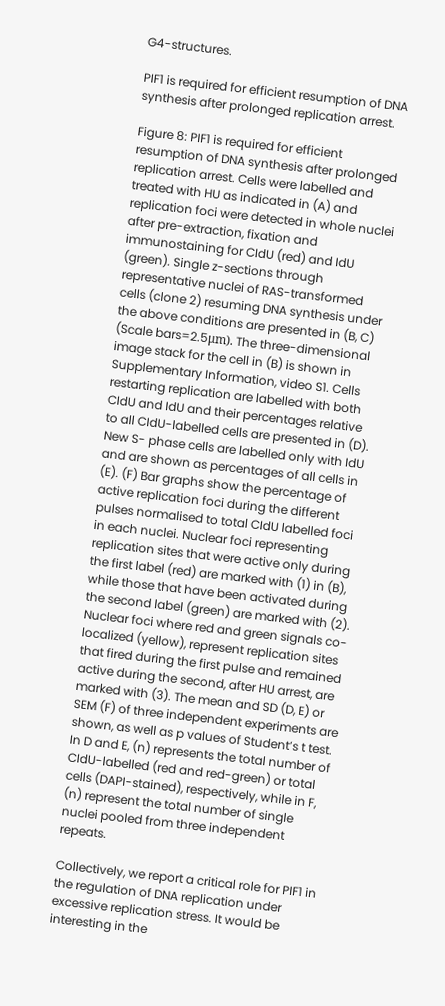G4-structures.

PIF1 is required for efficient resumption of DNA synthesis after prolonged replication arrest.

Figure 8: PIF1 is required for efficient resumption of DNA synthesis after prolonged replication arrest. Cells were labelled and treated with HU as indicated in (A) and replication foci were detected in whole nuclei after pre-extraction, fixation and immunostaining for CIdU (red) and IdU (green). Single z-sections through representative nuclei of RAS-transformed cells (clone 2) resuming DNA synthesis under the above conditions are presented in (B, C) (Scale bars=2.5μm). The three-dimensional image stack for the cell in (B) is shown in Supplementary Information, video S1. Cells restarting replication are labelled with both CIdU and IdU and their percentages relative to all CIdU-labelled cells are presented in (D). New S- phase cells are labelled only with IdU and are shown as percentages of all cells in (E). (F) Bar graphs show the percentage of active replication foci during the different pulses normalised to total CIdU labelled foci in each nuclei. Nuclear foci representing replication sites that were active only during the first label (red) are marked with (1) in (B), while those that have been activated during the second label (green) are marked with (2). Nuclear foci where red and green signals co-localized (yellow), represent replication sites that fired during the first pulse and remained active during the second, after HU arrest, are marked with (3). The mean and SD (D, E) or SEM (F) of three independent experiments are shown, as well as p values of Student’s t test. In D and E, (n) represents the total number of CIdU-labelled (red and red-green) or total cells (DAPI-stained), respectively, while in F, (n) represent the total number of single nuclei pooled from three independent repeats.

Collectively, we report a critical role for PIF1 in the regulation of DNA replication under excessive replication stress. It would be interesting in the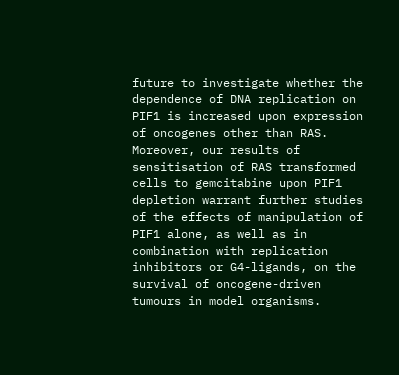future to investigate whether the dependence of DNA replication on PIF1 is increased upon expression of oncogenes other than RAS. Moreover, our results of sensitisation of RAS transformed cells to gemcitabine upon PIF1 depletion warrant further studies of the effects of manipulation of PIF1 alone, as well as in combination with replication inhibitors or G4-ligands, on the survival of oncogene-driven tumours in model organisms.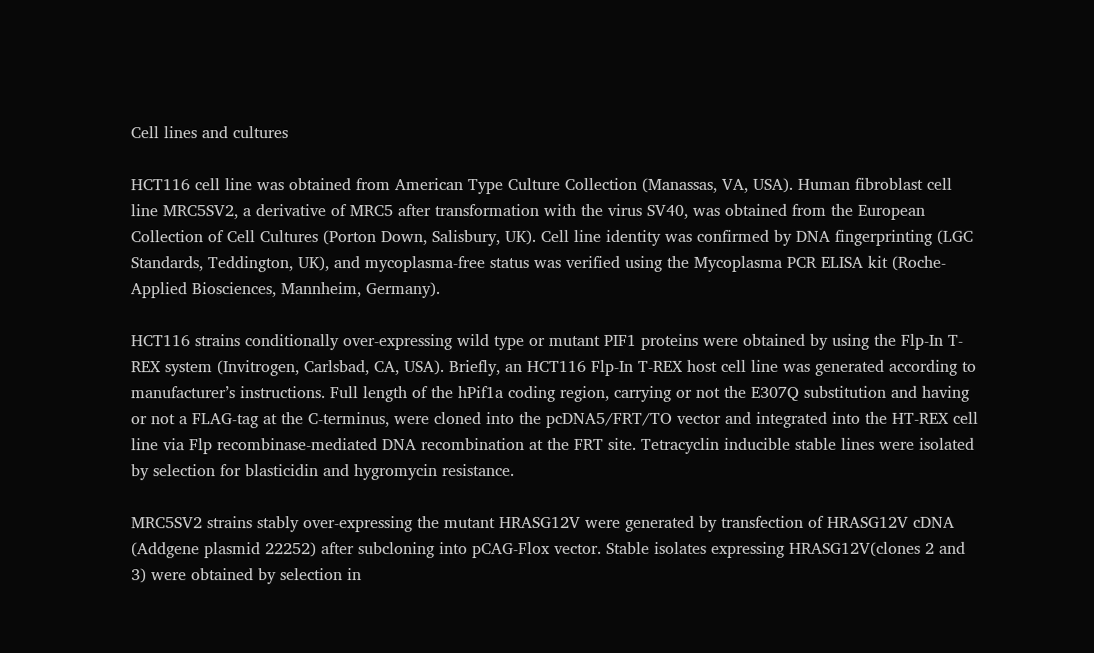Cell lines and cultures

HCT116 cell line was obtained from American Type Culture Collection (Manassas, VA, USA). Human fibroblast cell line MRC5SV2, a derivative of MRC5 after transformation with the virus SV40, was obtained from the European Collection of Cell Cultures (Porton Down, Salisbury, UK). Cell line identity was confirmed by DNA fingerprinting (LGC Standards, Teddington, UK), and mycoplasma-free status was verified using the Mycoplasma PCR ELISA kit (Roche-Applied Biosciences, Mannheim, Germany).

HCT116 strains conditionally over-expressing wild type or mutant PIF1 proteins were obtained by using the Flp-In T-REX system (Invitrogen, Carlsbad, CA, USA). Briefly, an HCT116 Flp-In T-REX host cell line was generated according to manufacturer’s instructions. Full length of the hPif1a coding region, carrying or not the E307Q substitution and having or not a FLAG-tag at the C-terminus, were cloned into the pcDNA5/FRT/TO vector and integrated into the HT-REX cell line via Flp recombinase-mediated DNA recombination at the FRT site. Tetracyclin inducible stable lines were isolated by selection for blasticidin and hygromycin resistance.

MRC5SV2 strains stably over-expressing the mutant HRASG12V were generated by transfection of HRASG12V cDNA (Addgene plasmid 22252) after subcloning into pCAG-Flox vector. Stable isolates expressing HRASG12V(clones 2 and 3) were obtained by selection in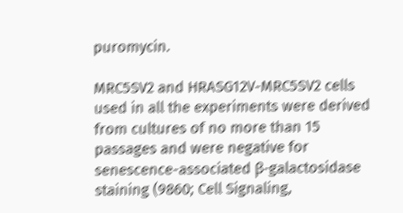puromycin.

MRC5SV2 and HRASG12V-MRC5SV2 cells used in all the experiments were derived from cultures of no more than 15 passages and were negative for senescence-associated β-galactosidase staining (9860; Cell Signaling,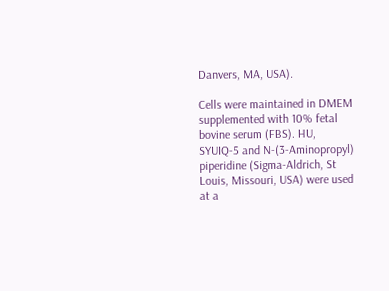Danvers, MA, USA).

Cells were maintained in DMEM supplemented with 10% fetal bovine serum (FBS). HU, SYUIQ-5 and N-(3-Aminopropyl) piperidine (Sigma-Aldrich, St Louis, Missouri, USA) were used at a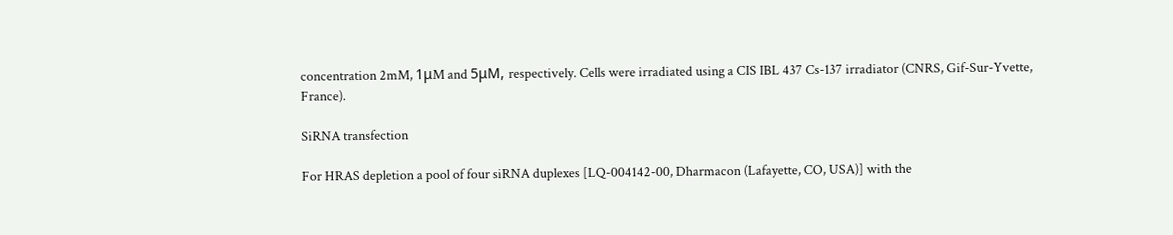concentration 2mM, 1μM and 5μM, respectively. Cells were irradiated using a CIS IBL 437 Cs-137 irradiator (CNRS, Gif-Sur-Yvette, France).

SiRNA transfection

For HRAS depletion a pool of four siRNA duplexes [LQ-004142-00, Dharmacon (Lafayette, CO, USA)] with the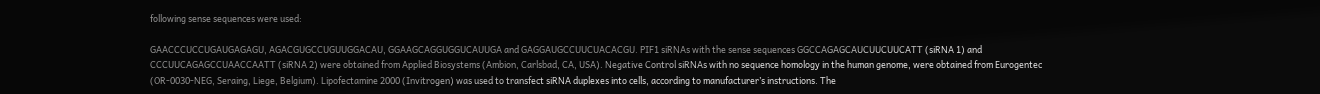following sense sequences were used:

GAACCCUCCUGAUGAGAGU, AGACGUGCCUGUUGGACAU, GGAAGCAGGUGGUCAUUGA and GAGGAUGCCUUCUACACGU. PIF1 siRNAs with the sense sequences GGCCAGAGCAUCUUCUUCATT (siRNA 1) and CCCUUCAGAGCCUAACCAATT (siRNA 2) were obtained from Applied Biosystems (Ambion, Carlsbad, CA, USA). Negative Control siRNAs with no sequence homology in the human genome, were obtained from Eurogentec (OR-0030-NEG, Seraing, Liege, Belgium). Lipofectamine 2000 (Invitrogen) was used to transfect siRNA duplexes into cells, according to manufacturer’s instructions. The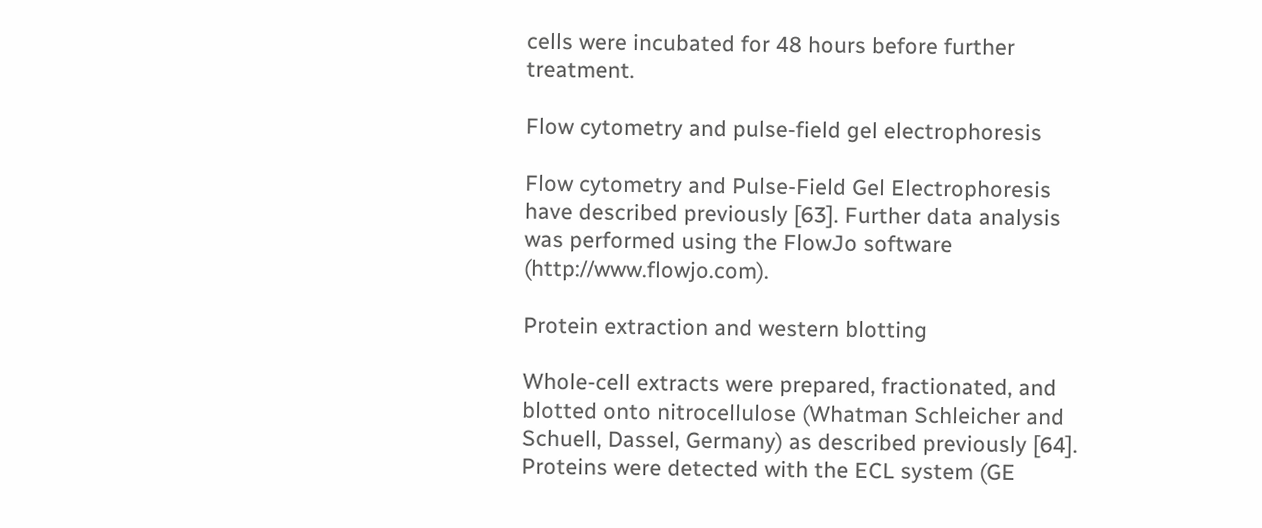cells were incubated for 48 hours before further treatment.

Flow cytometry and pulse-field gel electrophoresis

Flow cytometry and Pulse-Field Gel Electrophoresis have described previously [63]. Further data analysis was performed using the FlowJo software (http://www.flowjo.com).

Protein extraction and western blotting

Whole-cell extracts were prepared, fractionated, and blotted onto nitrocellulose (Whatman Schleicher and Schuell, Dassel, Germany) as described previously [64]. Proteins were detected with the ECL system (GE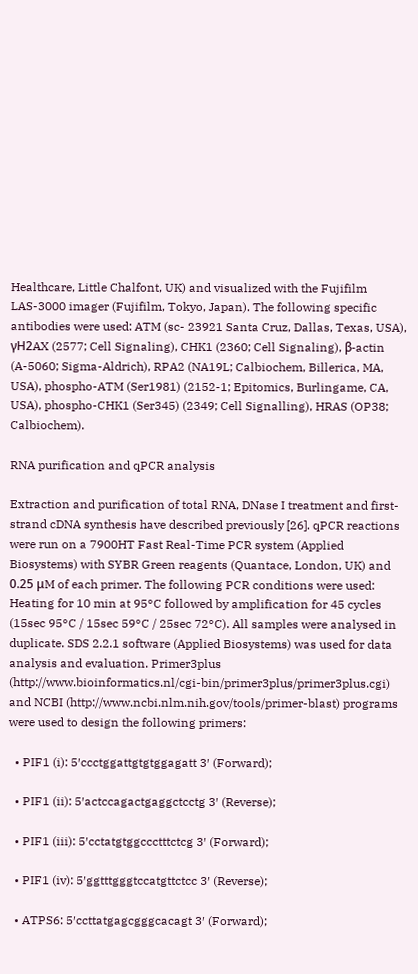Healthcare, Little Chalfont, UK) and visualized with the Fujifilm LAS-3000 imager (Fujifilm, Tokyo, Japan). The following specific antibodies were used: ATM (sc- 23921 Santa Cruz, Dallas, Texas, USA), γH2AX (2577; Cell Signaling), CHK1 (2360; Cell Signaling), β-actin (A-5060; Sigma-Aldrich), RPA2 (NA19L; Calbiochem, Billerica, MA, USA), phospho-ATM (Ser1981) (2152-1; Epitomics, Burlingame, CA, USA), phospho-CHK1 (Ser345) (2349; Cell Signalling), HRAS (OP38; Calbiochem).

RNA purification and qPCR analysis

Extraction and purification of total RNA, DNase I treatment and first-strand cDNA synthesis have described previously [26]. qPCR reactions were run on a 7900HT Fast Real-Time PCR system (Applied Biosystems) with SYBR Green reagents (Quantace, London, UK) and 0.25 μM of each primer. The following PCR conditions were used: Heating for 10 min at 95°C followed by amplification for 45 cycles (15sec 95°C / 15sec 59°C / 25sec 72°C). All samples were analysed in duplicate. SDS 2.2.1 software (Applied Biosystems) was used for data analysis and evaluation. Primer3plus (http://www.bioinformatics.nl/cgi-bin/primer3plus/primer3plus.cgi) and NCBI (http://www.ncbi.nlm.nih.gov/tools/primer-blast) programs were used to design the following primers:

  • PIF1 (i): 5′ccctggattgtgtggagatt 3′ (Forward);

  • PIF1 (ii): 5′actccagactgaggctcctg 3′ (Reverse);

  • PIF1 (iii): 5′cctatgtggccctttctcg 3′ (Forward);

  • PIF1 (iv): 5′ggtttgggtccatgttctcc 3′ (Reverse);

  • ATPS6: 5′ccttatgagcgggcacagt 3′ (Forward);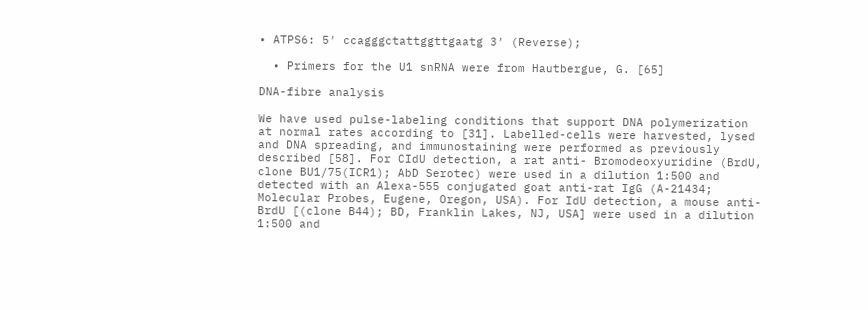• ATPS6: 5′ ccagggctattggttgaatg 3′ (Reverse);

  • Primers for the U1 snRNA were from Hautbergue, G. [65]

DNA-fibre analysis

We have used pulse-labeling conditions that support DNA polymerization at normal rates according to [31]. Labelled-cells were harvested, lysed and DNA spreading, and immunostaining were performed as previously described [58]. For CIdU detection, a rat anti- Bromodeoxyuridine (BrdU, clone BU1/75(ICR1); AbD Serotec) were used in a dilution 1:500 and detected with an Alexa-555 conjugated goat anti-rat IgG (A-21434; Molecular Probes, Eugene, Oregon, USA). For IdU detection, a mouse anti-BrdU [(clone B44); BD, Franklin Lakes, NJ, USA] were used in a dilution 1:500 and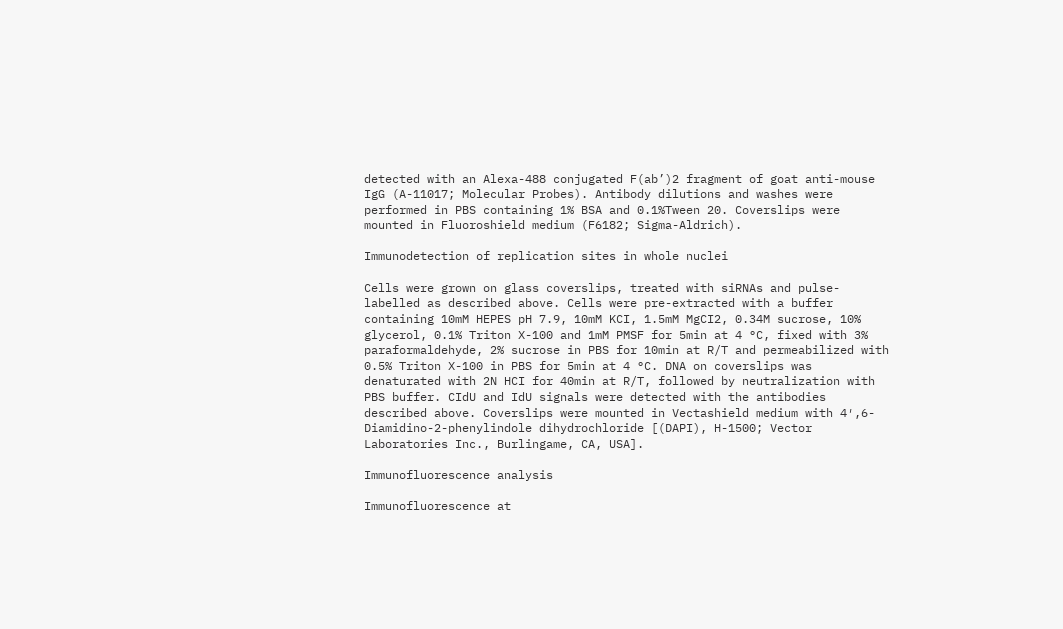detected with an Alexa-488 conjugated F(ab’)2 fragment of goat anti-mouse IgG (A-11017; Molecular Probes). Antibody dilutions and washes were performed in PBS containing 1% BSA and 0.1%Tween 20. Coverslips were mounted in Fluoroshield medium (F6182; Sigma-Aldrich).

Immunodetection of replication sites in whole nuclei

Cells were grown on glass coverslips, treated with siRNAs and pulse-labelled as described above. Cells were pre-extracted with a buffer containing 10mM HEPES pH 7.9, 10mM KCI, 1.5mM MgCI2, 0.34M sucrose, 10% glycerol, 0.1% Triton X-100 and 1mM PMSF for 5min at 4 °C, fixed with 3% paraformaldehyde, 2% sucrose in PBS for 10min at R/T and permeabilized with 0.5% Triton X-100 in PBS for 5min at 4 °C. DNA on coverslips was denaturated with 2N HCI for 40min at R/T, followed by neutralization with PBS buffer. CIdU and IdU signals were detected with the antibodies described above. Coverslips were mounted in Vectashield medium with 4′,6-Diamidino-2-phenylindole dihydrochloride [(DAPI), H-1500; Vector Laboratories Inc., Burlingame, CA, USA].

Immunofluorescence analysis

Immunofluorescence at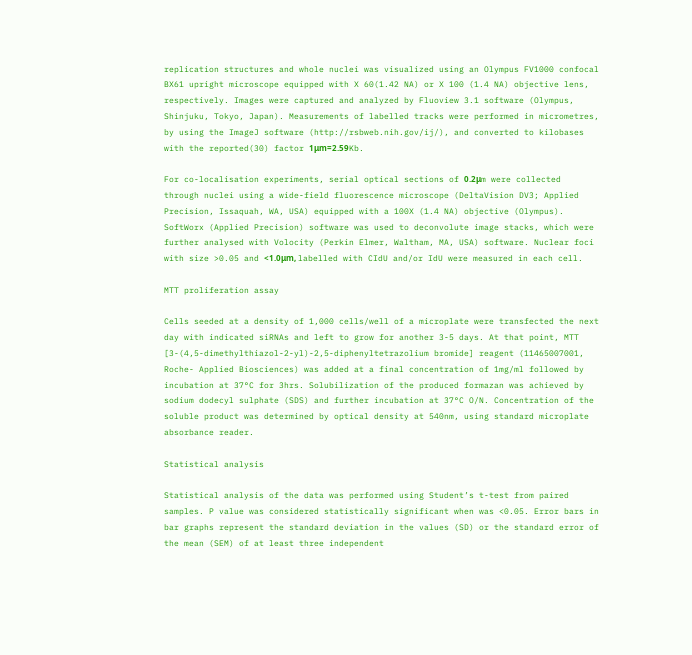replication structures and whole nuclei was visualized using an Olympus FV1000 confocal BX61 upright microscope equipped with X 60(1.42 NA) or X 100 (1.4 NA) objective lens, respectively. Images were captured and analyzed by Fluoview 3.1 software (Olympus, Shinjuku, Tokyo, Japan). Measurements of labelled tracks were performed in micrometres, by using the ImageJ software (http://rsbweb.nih.gov/ij/), and converted to kilobases with the reported(30) factor 1μm=2.59Kb.

For co-localisation experiments, serial optical sections of 0.2μm were collected through nuclei using a wide-field fluorescence microscope (DeltaVision DV3; Applied Precision, Issaquah, WA, USA) equipped with a 100X (1.4 NA) objective (Olympus). SoftWorx (Applied Precision) software was used to deconvolute image stacks, which were further analysed with Volocity (Perkin Elmer, Waltham, MA, USA) software. Nuclear foci with size >0.05 and <1.0μm, labelled with CIdU and/or IdU were measured in each cell.

MTT proliferation assay

Cells seeded at a density of 1,000 cells/well of a microplate were transfected the next day with indicated siRNAs and left to grow for another 3-5 days. At that point, MTT [3-(4,5-dimethylthiazol-2-yl)-2,5-diphenyltetrazolium bromide] reagent (11465007001, Roche- Applied Biosciences) was added at a final concentration of 1mg/ml followed by incubation at 37°C for 3hrs. Solubilization of the produced formazan was achieved by sodium dodecyl sulphate (SDS) and further incubation at 37°C O/N. Concentration of the soluble product was determined by optical density at 540nm, using standard microplate absorbance reader.

Statistical analysis

Statistical analysis of the data was performed using Student’s t-test from paired samples. P value was considered statistically significant when was <0.05. Error bars in bar graphs represent the standard deviation in the values (SD) or the standard error of the mean (SEM) of at least three independent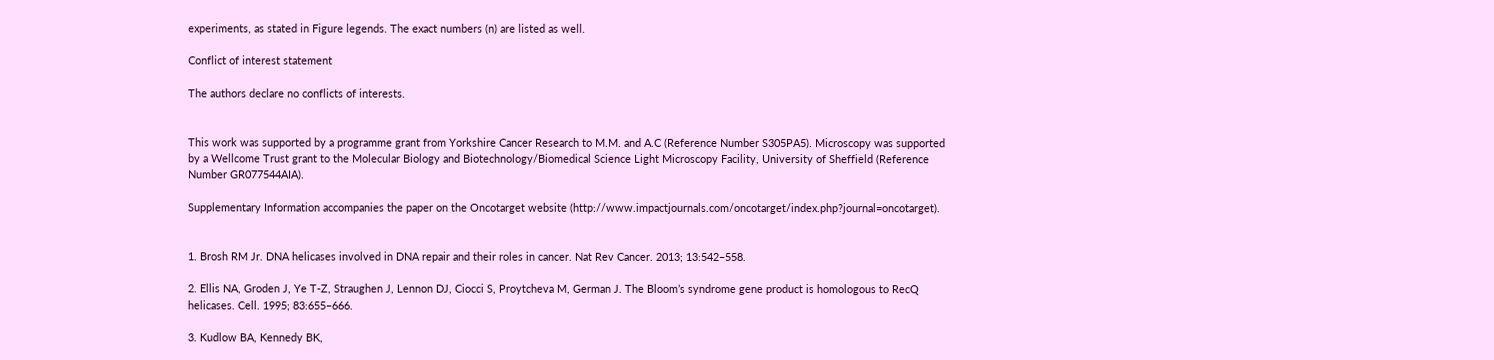experiments, as stated in Figure legends. The exact numbers (n) are listed as well.

Conflict of interest statement

The authors declare no conflicts of interests.


This work was supported by a programme grant from Yorkshire Cancer Research to M.M. and A.C (Reference Number S305PA5). Microscopy was supported by a Wellcome Trust grant to the Molecular Biology and Biotechnology/Biomedical Science Light Microscopy Facility, University of Sheffield (Reference Number GR077544AIA).

Supplementary Information accompanies the paper on the Oncotarget website (http://www.impactjournals.com/oncotarget/index.php?journal=oncotarget).


1. Brosh RM Jr. DNA helicases involved in DNA repair and their roles in cancer. Nat Rev Cancer. 2013; 13:542–558.

2. Ellis NA, Groden J, Ye T-Z, Straughen J, Lennon DJ, Ciocci S, Proytcheva M, German J. The Bloom’s syndrome gene product is homologous to RecQ helicases. Cell. 1995; 83:655–666.

3. Kudlow BA, Kennedy BK,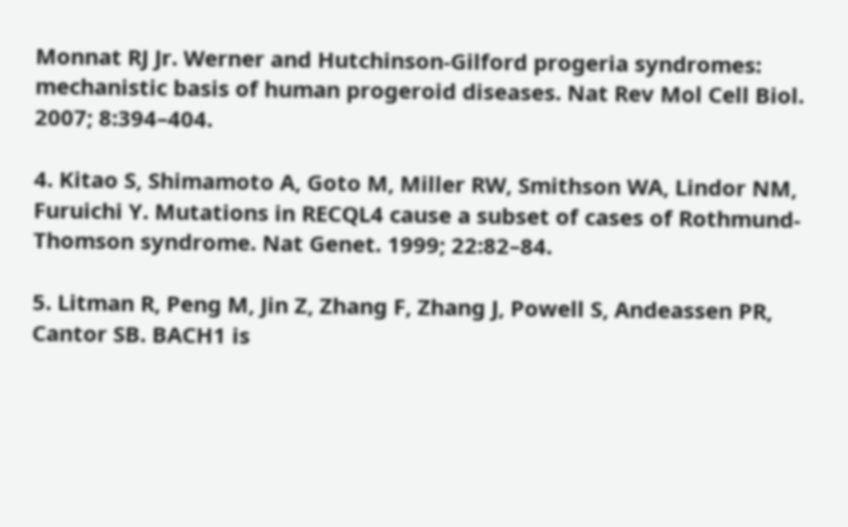Monnat RJ Jr. Werner and Hutchinson-Gilford progeria syndromes: mechanistic basis of human progeroid diseases. Nat Rev Mol Cell Biol. 2007; 8:394–404.

4. Kitao S, Shimamoto A, Goto M, Miller RW, Smithson WA, Lindor NM, Furuichi Y. Mutations in RECQL4 cause a subset of cases of Rothmund-Thomson syndrome. Nat Genet. 1999; 22:82–84.

5. Litman R, Peng M, Jin Z, Zhang F, Zhang J, Powell S, Andeassen PR, Cantor SB. BACH1 is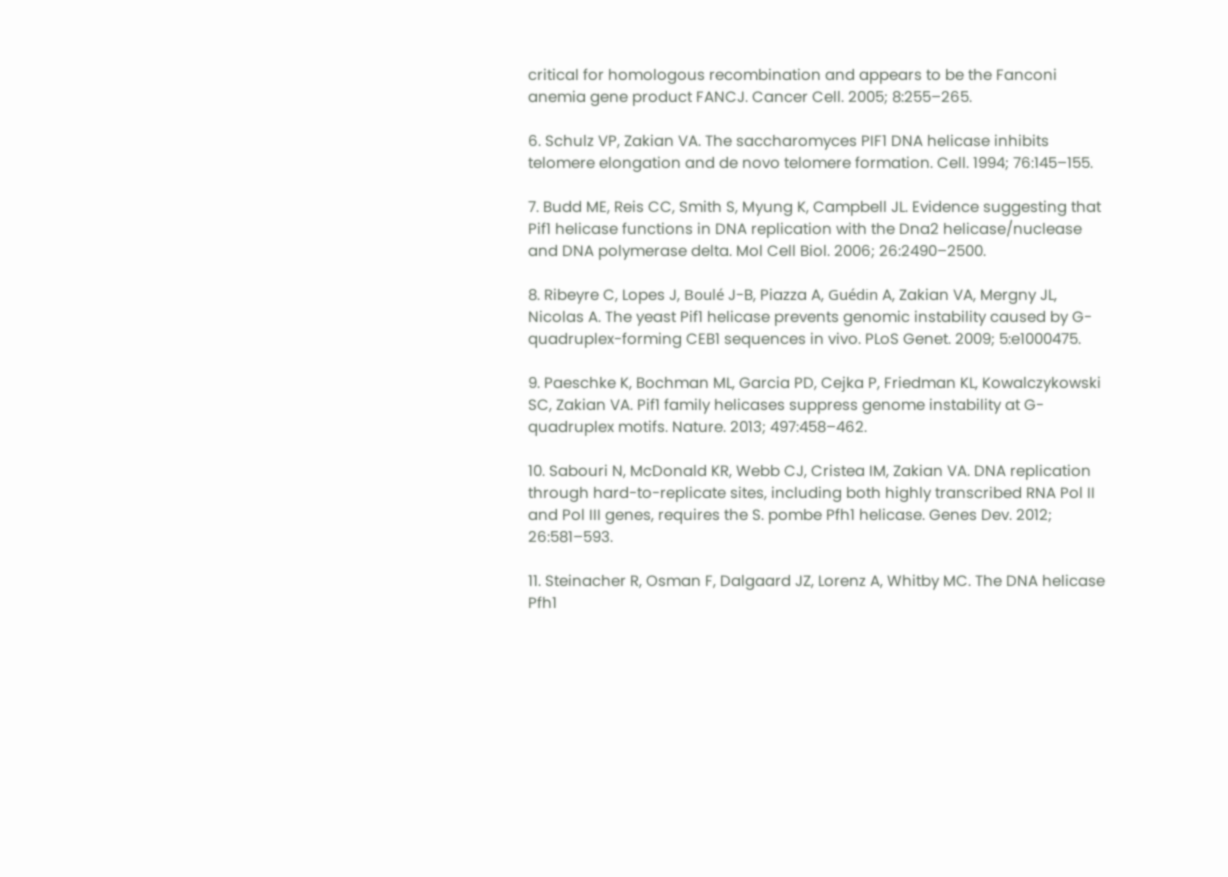critical for homologous recombination and appears to be the Fanconi anemia gene product FANCJ. Cancer Cell. 2005; 8:255–265.

6. Schulz VP, Zakian VA. The saccharomyces PIF1 DNA helicase inhibits telomere elongation and de novo telomere formation. Cell. 1994; 76:145–155.

7. Budd ME, Reis CC, Smith S, Myung K, Campbell JL. Evidence suggesting that Pif1 helicase functions in DNA replication with the Dna2 helicase/nuclease and DNA polymerase delta. Mol Cell Biol. 2006; 26:2490–2500.

8. Ribeyre C, Lopes J, Boulé J-B, Piazza A, Guédin A, Zakian VA, Mergny JL, Nicolas A. The yeast Pif1 helicase prevents genomic instability caused by G-quadruplex-forming CEB1 sequences in vivo. PLoS Genet. 2009; 5:e1000475.

9. Paeschke K, Bochman ML, Garcia PD, Cejka P, Friedman KL, Kowalczykowski SC, Zakian VA. Pif1 family helicases suppress genome instability at G-quadruplex motifs. Nature. 2013; 497:458–462.

10. Sabouri N, McDonald KR, Webb CJ, Cristea IM, Zakian VA. DNA replication through hard-to-replicate sites, including both highly transcribed RNA Pol II and Pol III genes, requires the S. pombe Pfh1 helicase. Genes Dev. 2012; 26:581–593.

11. Steinacher R, Osman F, Dalgaard JZ, Lorenz A, Whitby MC. The DNA helicase Pfh1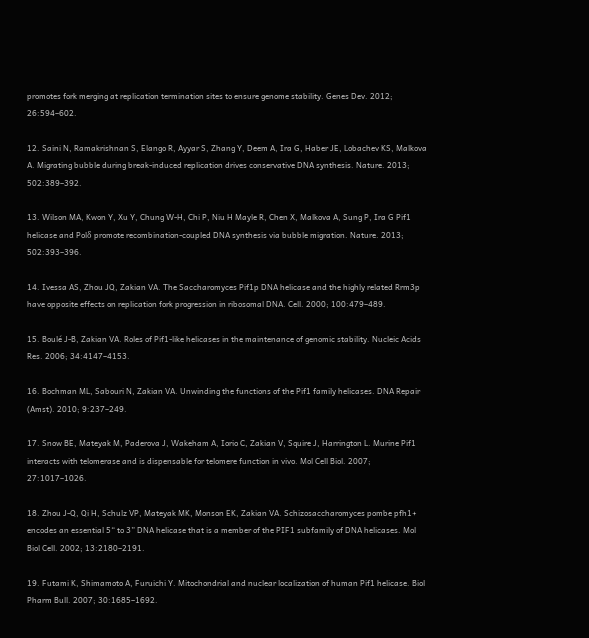promotes fork merging at replication termination sites to ensure genome stability. Genes Dev. 2012; 26:594–602.

12. Saini N, Ramakrishnan S, Elango R, Ayyar S, Zhang Y, Deem A, Ira G, Haber JE, Lobachev KS, Malkova A. Migrating bubble during break-induced replication drives conservative DNA synthesis. Nature. 2013; 502:389–392.

13. Wilson MA, Kwon Y, Xu Y, Chung W-H, Chi P, Niu H Mayle R, Chen X, Malkova A, Sung P, Ira G Pif1 helicase and Polδ promote recombination-coupled DNA synthesis via bubble migration. Nature. 2013; 502:393–396.

14. Ivessa AS, Zhou JQ, Zakian VA. The Saccharomyces Pif1p DNA helicase and the highly related Rrm3p have opposite effects on replication fork progression in ribosomal DNA. Cell. 2000; 100:479–489.

15. Boulé J-B, Zakian VA. Roles of Pif1-like helicases in the maintenance of genomic stability. Nucleic Acids Res. 2006; 34:4147–4153.

16. Bochman ML, Sabouri N, Zakian VA. Unwinding the functions of the Pif1 family helicases. DNA Repair (Amst). 2010; 9:237–249.

17. Snow BE, Mateyak M, Paderova J, Wakeham A, Iorio C, Zakian V, Squire J, Harrington L. Murine Pif1 interacts with telomerase and is dispensable for telomere function in vivo. Mol Cell Biol. 2007; 27:1017–1026.

18. Zhou J-Q, Qi H, Schulz VP, Mateyak MK, Monson EK, Zakian VA. Schizosaccharomyces pombe pfh1+ encodes an essential 5“ to 3” DNA helicase that is a member of the PIF1 subfamily of DNA helicases. Mol Biol Cell. 2002; 13:2180–2191.

19. Futami K, Shimamoto A, Furuichi Y. Mitochondrial and nuclear localization of human Pif1 helicase. Biol Pharm Bull. 2007; 30:1685–1692.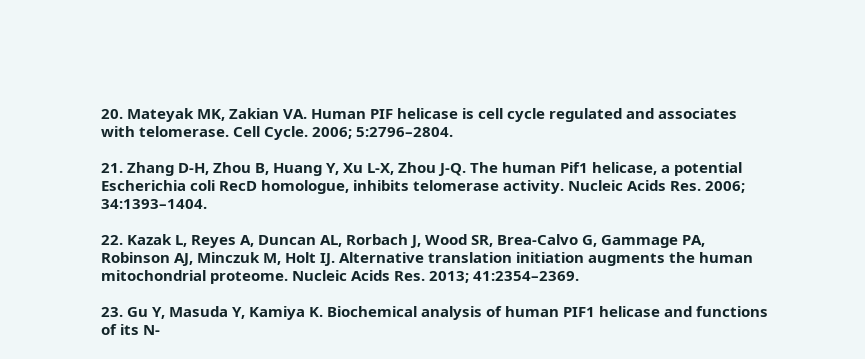20. Mateyak MK, Zakian VA. Human PIF helicase is cell cycle regulated and associates with telomerase. Cell Cycle. 2006; 5:2796–2804.

21. Zhang D-H, Zhou B, Huang Y, Xu L-X, Zhou J-Q. The human Pif1 helicase, a potential Escherichia coli RecD homologue, inhibits telomerase activity. Nucleic Acids Res. 2006; 34:1393–1404.

22. Kazak L, Reyes A, Duncan AL, Rorbach J, Wood SR, Brea-Calvo G, Gammage PA, Robinson AJ, Minczuk M, Holt IJ. Alternative translation initiation augments the human mitochondrial proteome. Nucleic Acids Res. 2013; 41:2354–2369.

23. Gu Y, Masuda Y, Kamiya K. Biochemical analysis of human PIF1 helicase and functions of its N-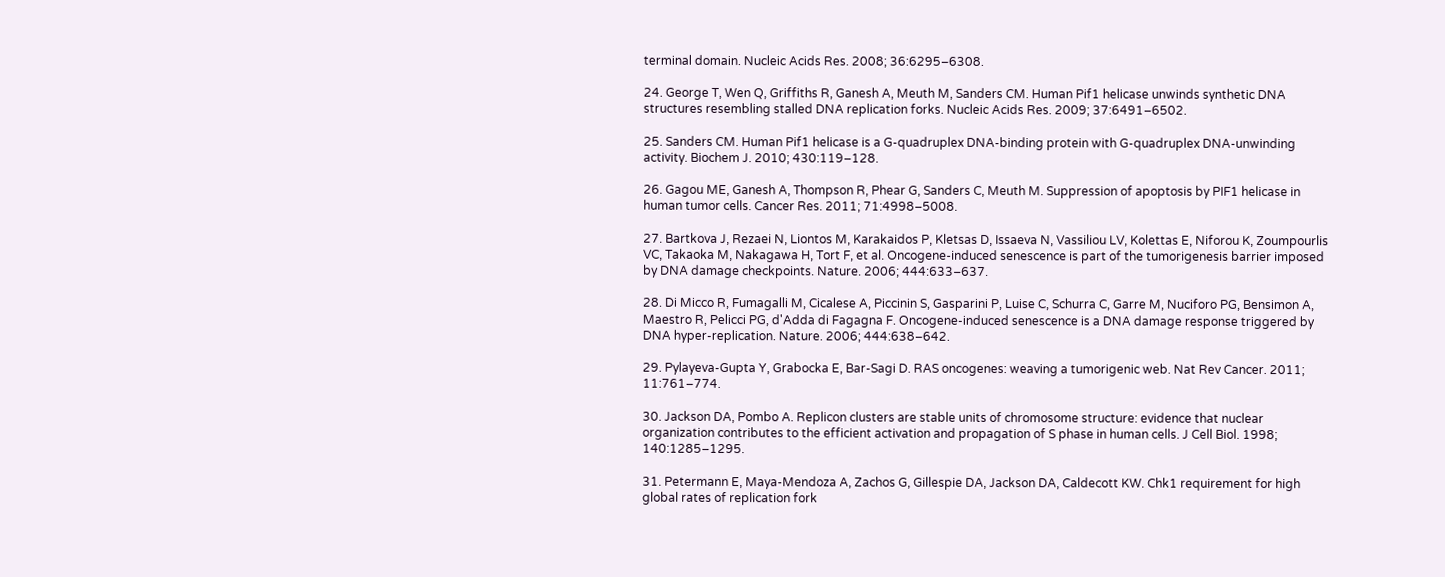terminal domain. Nucleic Acids Res. 2008; 36:6295–6308.

24. George T, Wen Q, Griffiths R, Ganesh A, Meuth M, Sanders CM. Human Pif1 helicase unwinds synthetic DNA structures resembling stalled DNA replication forks. Nucleic Acids Res. 2009; 37:6491–6502.

25. Sanders CM. Human Pif1 helicase is a G-quadruplex DNA-binding protein with G-quadruplex DNA-unwinding activity. Biochem J. 2010; 430:119–128.

26. Gagou ME, Ganesh A, Thompson R, Phear G, Sanders C, Meuth M. Suppression of apoptosis by PIF1 helicase in human tumor cells. Cancer Res. 2011; 71:4998–5008.

27. Bartkova J, Rezaei N, Liontos M, Karakaidos P, Kletsas D, Issaeva N, Vassiliou LV, Kolettas E, Niforou K, Zoumpourlis VC, Takaoka M, Nakagawa H, Tort F, et al. Oncogene-induced senescence is part of the tumorigenesis barrier imposed by DNA damage checkpoints. Nature. 2006; 444:633–637.

28. Di Micco R, Fumagalli M, Cicalese A, Piccinin S, Gasparini P, Luise C, Schurra C, Garre M, Nuciforo PG, Bensimon A, Maestro R, Pelicci PG, d'Adda di Fagagna F. Oncogene-induced senescence is a DNA damage response triggered by DNA hyper-replication. Nature. 2006; 444:638–642.

29. Pylayeva-Gupta Y, Grabocka E, Bar-Sagi D. RAS oncogenes: weaving a tumorigenic web. Nat Rev Cancer. 2011; 11:761–774.

30. Jackson DA, Pombo A. Replicon clusters are stable units of chromosome structure: evidence that nuclear organization contributes to the efficient activation and propagation of S phase in human cells. J Cell Biol. 1998; 140:1285–1295.

31. Petermann E, Maya-Mendoza A, Zachos G, Gillespie DA, Jackson DA, Caldecott KW. Chk1 requirement for high global rates of replication fork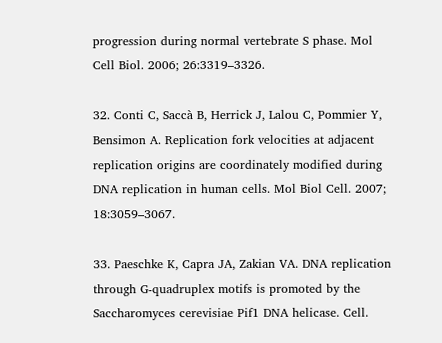progression during normal vertebrate S phase. Mol Cell Biol. 2006; 26:3319–3326.

32. Conti C, Saccà B, Herrick J, Lalou C, Pommier Y, Bensimon A. Replication fork velocities at adjacent replication origins are coordinately modified during DNA replication in human cells. Mol Biol Cell. 2007; 18:3059–3067.

33. Paeschke K, Capra JA, Zakian VA. DNA replication through G-quadruplex motifs is promoted by the Saccharomyces cerevisiae Pif1 DNA helicase. Cell.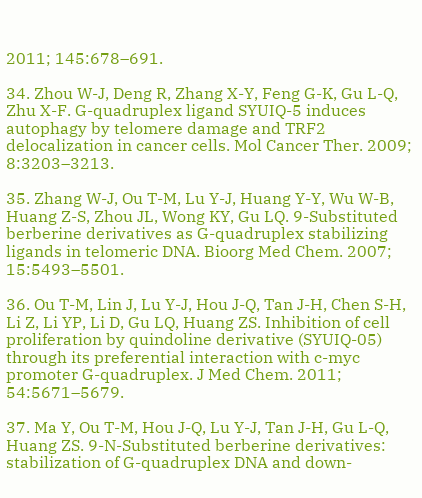2011; 145:678–691.

34. Zhou W-J, Deng R, Zhang X-Y, Feng G-K, Gu L-Q, Zhu X-F. G-quadruplex ligand SYUIQ-5 induces autophagy by telomere damage and TRF2 delocalization in cancer cells. Mol Cancer Ther. 2009; 8:3203–3213.

35. Zhang W-J, Ou T-M, Lu Y-J, Huang Y-Y, Wu W-B, Huang Z-S, Zhou JL, Wong KY, Gu LQ. 9-Substituted berberine derivatives as G-quadruplex stabilizing ligands in telomeric DNA. Bioorg Med Chem. 2007; 15:5493–5501.

36. Ou T-M, Lin J, Lu Y-J, Hou J-Q, Tan J-H, Chen S-H, Li Z, Li YP, Li D, Gu LQ, Huang ZS. Inhibition of cell proliferation by quindoline derivative (SYUIQ-05) through its preferential interaction with c-myc promoter G-quadruplex. J Med Chem. 2011; 54:5671–5679.

37. Ma Y, Ou T-M, Hou J-Q, Lu Y-J, Tan J-H, Gu L-Q, Huang ZS. 9-N-Substituted berberine derivatives: stabilization of G-quadruplex DNA and down-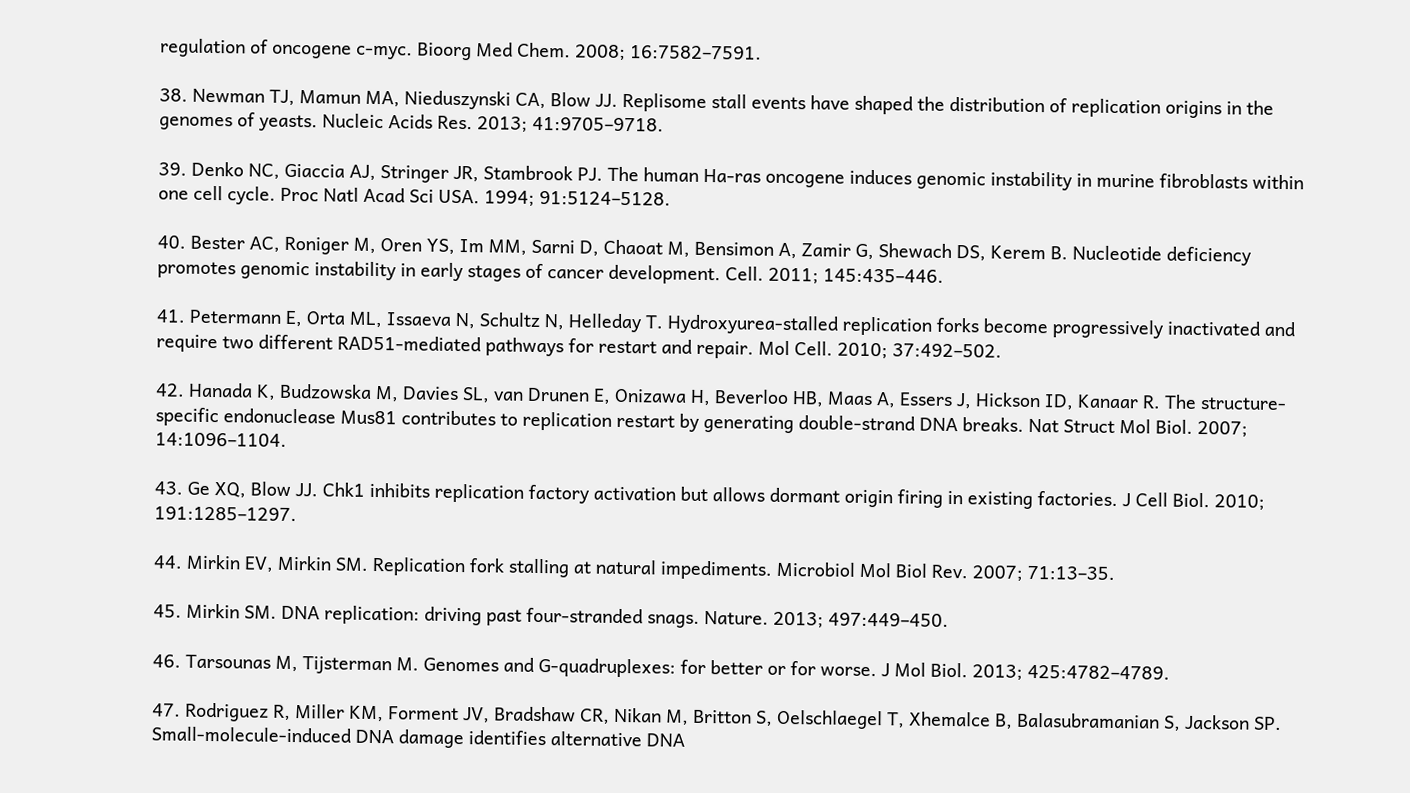regulation of oncogene c-myc. Bioorg Med Chem. 2008; 16:7582–7591.

38. Newman TJ, Mamun MA, Nieduszynski CA, Blow JJ. Replisome stall events have shaped the distribution of replication origins in the genomes of yeasts. Nucleic Acids Res. 2013; 41:9705–9718.

39. Denko NC, Giaccia AJ, Stringer JR, Stambrook PJ. The human Ha-ras oncogene induces genomic instability in murine fibroblasts within one cell cycle. Proc Natl Acad Sci USA. 1994; 91:5124–5128.

40. Bester AC, Roniger M, Oren YS, Im MM, Sarni D, Chaoat M, Bensimon A, Zamir G, Shewach DS, Kerem B. Nucleotide deficiency promotes genomic instability in early stages of cancer development. Cell. 2011; 145:435–446.

41. Petermann E, Orta ML, Issaeva N, Schultz N, Helleday T. Hydroxyurea-stalled replication forks become progressively inactivated and require two different RAD51-mediated pathways for restart and repair. Mol Cell. 2010; 37:492–502.

42. Hanada K, Budzowska M, Davies SL, van Drunen E, Onizawa H, Beverloo HB, Maas A, Essers J, Hickson ID, Kanaar R. The structure-specific endonuclease Mus81 contributes to replication restart by generating double-strand DNA breaks. Nat Struct Mol Biol. 2007; 14:1096–1104.

43. Ge XQ, Blow JJ. Chk1 inhibits replication factory activation but allows dormant origin firing in existing factories. J Cell Biol. 2010; 191:1285–1297.

44. Mirkin EV, Mirkin SM. Replication fork stalling at natural impediments. Microbiol Mol Biol Rev. 2007; 71:13–35.

45. Mirkin SM. DNA replication: driving past four-stranded snags. Nature. 2013; 497:449–450.

46. Tarsounas M, Tijsterman M. Genomes and G-quadruplexes: for better or for worse. J Mol Biol. 2013; 425:4782–4789.

47. Rodriguez R, Miller KM, Forment JV, Bradshaw CR, Nikan M, Britton S, Oelschlaegel T, Xhemalce B, Balasubramanian S, Jackson SP. Small-molecule-induced DNA damage identifies alternative DNA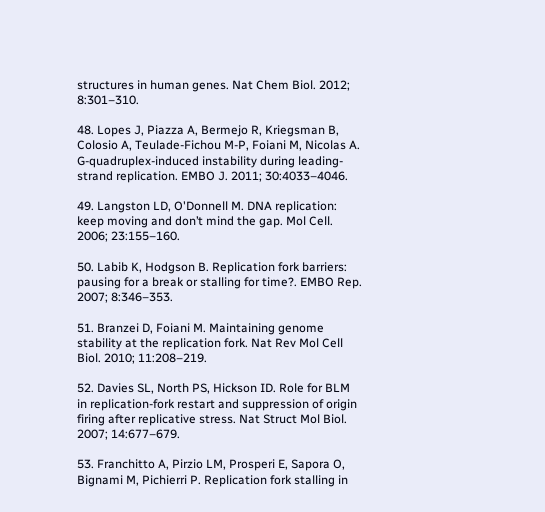structures in human genes. Nat Chem Biol. 2012; 8:301–310.

48. Lopes J, Piazza A, Bermejo R, Kriegsman B, Colosio A, Teulade-Fichou M-P, Foiani M, Nicolas A. G-quadruplex-induced instability during leading-strand replication. EMBO J. 2011; 30:4033–4046.

49. Langston LD, O'Donnell M. DNA replication: keep moving and don’t mind the gap. Mol Cell. 2006; 23:155–160.

50. Labib K, Hodgson B. Replication fork barriers: pausing for a break or stalling for time?. EMBO Rep. 2007; 8:346–353.

51. Branzei D, Foiani M. Maintaining genome stability at the replication fork. Nat Rev Mol Cell Biol. 2010; 11:208–219.

52. Davies SL, North PS, Hickson ID. Role for BLM in replication-fork restart and suppression of origin firing after replicative stress. Nat Struct Mol Biol. 2007; 14:677–679.

53. Franchitto A, Pirzio LM, Prosperi E, Sapora O, Bignami M, Pichierri P. Replication fork stalling in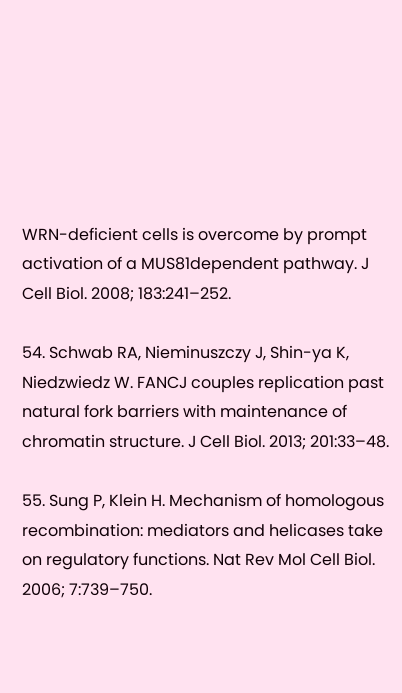WRN-deficient cells is overcome by prompt activation of a MUS81dependent pathway. J Cell Biol. 2008; 183:241–252.

54. Schwab RA, Nieminuszczy J, Shin-ya K, Niedzwiedz W. FANCJ couples replication past natural fork barriers with maintenance of chromatin structure. J Cell Biol. 2013; 201:33–48.

55. Sung P, Klein H. Mechanism of homologous recombination: mediators and helicases take on regulatory functions. Nat Rev Mol Cell Biol. 2006; 7:739–750.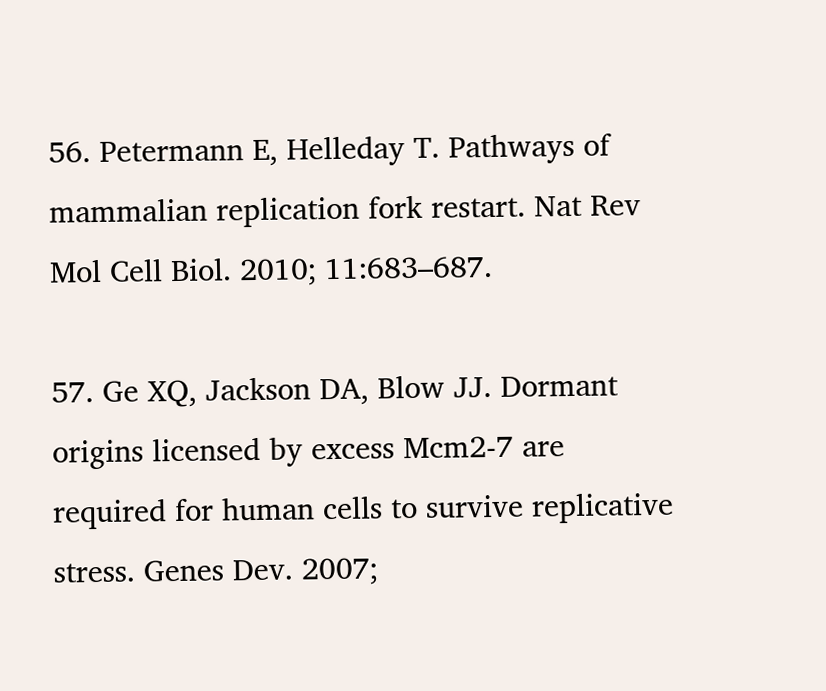56. Petermann E, Helleday T. Pathways of mammalian replication fork restart. Nat Rev Mol Cell Biol. 2010; 11:683–687.

57. Ge XQ, Jackson DA, Blow JJ. Dormant origins licensed by excess Mcm2-7 are required for human cells to survive replicative stress. Genes Dev. 2007;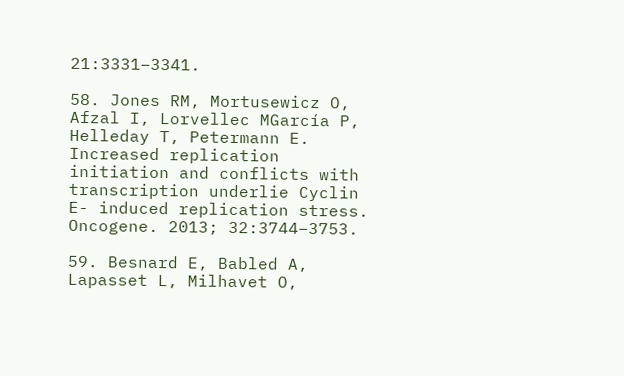21:3331–3341.

58. Jones RM, Mortusewicz O, Afzal I, Lorvellec MGarcía P, Helleday T, Petermann E. Increased replication initiation and conflicts with transcription underlie Cyclin E- induced replication stress. Oncogene. 2013; 32:3744–3753.

59. Besnard E, Babled A, Lapasset L, Milhavet O,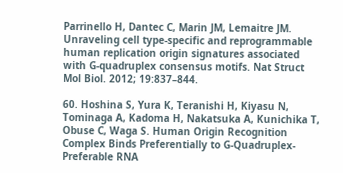Parrinello H, Dantec C, Marin JM, Lemaitre JM. Unraveling cell type-specific and reprogrammable human replication origin signatures associated with G-quadruplex consensus motifs. Nat Struct Mol Biol. 2012; 19:837–844.

60. Hoshina S, Yura K, Teranishi H, Kiyasu N, Tominaga A, Kadoma H, Nakatsuka A, Kunichika T, Obuse C, Waga S. Human Origin Recognition Complex Binds Preferentially to G-Quadruplex-Preferable RNA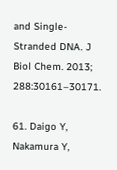and Single- Stranded DNA. J Biol Chem. 2013; 288:30161–30171.

61. Daigo Y, Nakamura Y,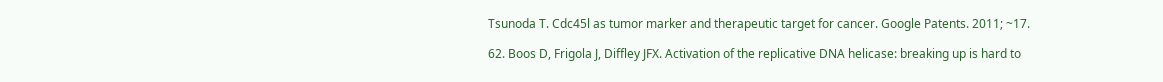Tsunoda T. Cdc45l as tumor marker and therapeutic target for cancer. Google Patents. 2011; ~17.

62. Boos D, Frigola J, Diffley JFX. Activation of the replicative DNA helicase: breaking up is hard to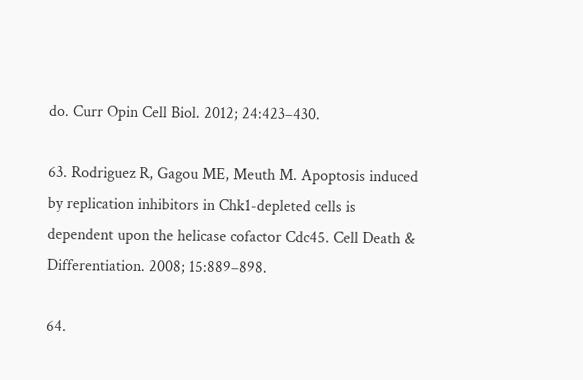do. Curr Opin Cell Biol. 2012; 24:423–430.

63. Rodriguez R, Gagou ME, Meuth M. Apoptosis induced by replication inhibitors in Chk1-depleted cells is dependent upon the helicase cofactor Cdc45. Cell Death & Differentiation. 2008; 15:889–898.

64.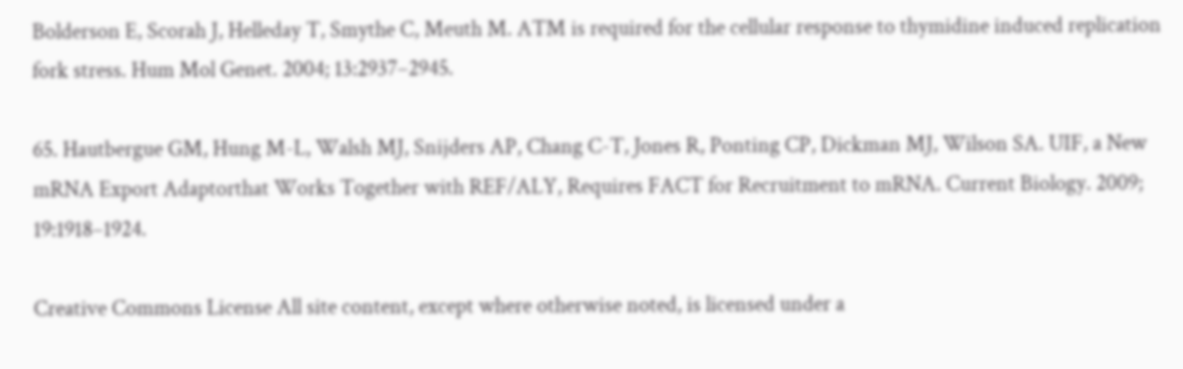Bolderson E, Scorah J, Helleday T, Smythe C, Meuth M. ATM is required for the cellular response to thymidine induced replication fork stress. Hum Mol Genet. 2004; 13:2937–2945.

65. Hautbergue GM, Hung M-L, Walsh MJ, Snijders AP, Chang C-T, Jones R, Ponting CP, Dickman MJ, Wilson SA. UIF, a New mRNA Export Adaptorthat Works Together with REF/ALY, Requires FACT for Recruitment to mRNA. Current Biology. 2009; 19:1918–1924.

Creative Commons License All site content, except where otherwise noted, is licensed under a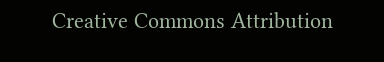Creative Commons Attribution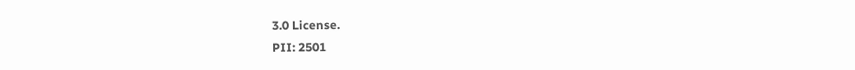3.0 License.
PII: 2501